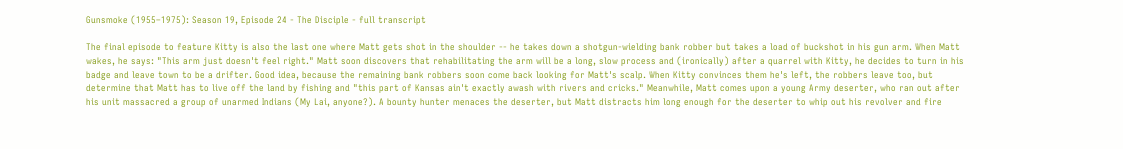Gunsmoke (1955–1975): Season 19, Episode 24 - The Disciple - full transcript

The final episode to feature Kitty is also the last one where Matt gets shot in the shoulder -- he takes down a shotgun-wielding bank robber but takes a load of buckshot in his gun arm. When Matt wakes, he says: "This arm just doesn't feel right." Matt soon discovers that rehabilitating the arm will be a long, slow process and (ironically) after a quarrel with Kitty, he decides to turn in his badge and leave town to be a drifter. Good idea, because the remaining bank robbers soon come back looking for Matt's scalp. When Kitty convinces them he's left, the robbers leave too, but determine that Matt has to live off the land by fishing and "this part of Kansas ain't exactly awash with rivers and cricks." Meanwhile, Matt comes upon a young Army deserter, who ran out after his unit massacred a group of unarmed Indians (My Lai, anyone?). A bounty hunter menaces the deserter, but Matt distracts him long enough for the deserter to whip out his revolver and fire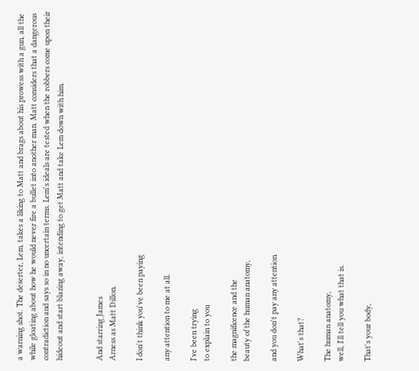a warning shot. The deserter, Lem, takes a liking to Matt and brags about his prowess with a gun, all the while gloating about how he would never fire a bullet into another man. Matt considers that a dangerous contradiction and says so in no uncertain terms. Lem's ideals are tested when the robbers come upon their hideout and start blazing away, intending to get Matt and take Lem down with him.


And starring James
Arness as Matt Dillon.

I don't think you've been paying

any attention to me at all.

I've been trying
to explain to you

the magnificence and the
beauty of the human anatomy,

and you don't pay any attention.

What's that?

The human anatomy,
well, I'll tell you what that is.

That's your body,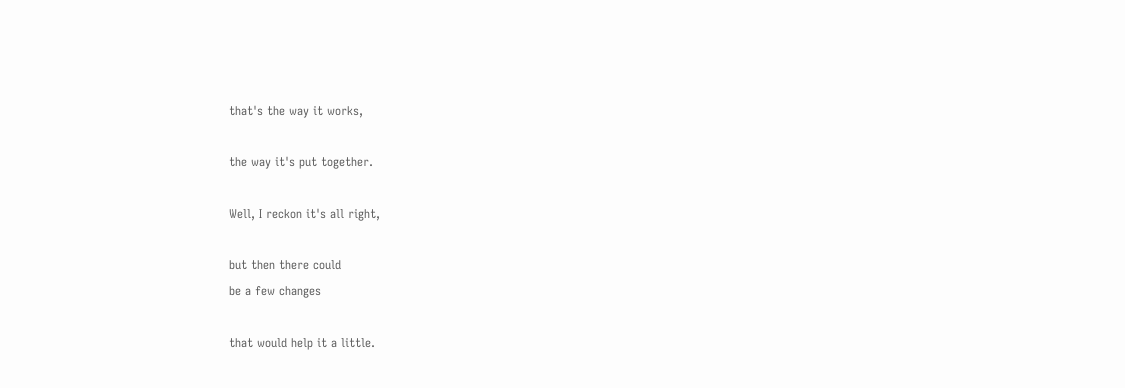that's the way it works,

the way it's put together.

Well, I reckon it's all right,

but then there could
be a few changes

that would help it a little.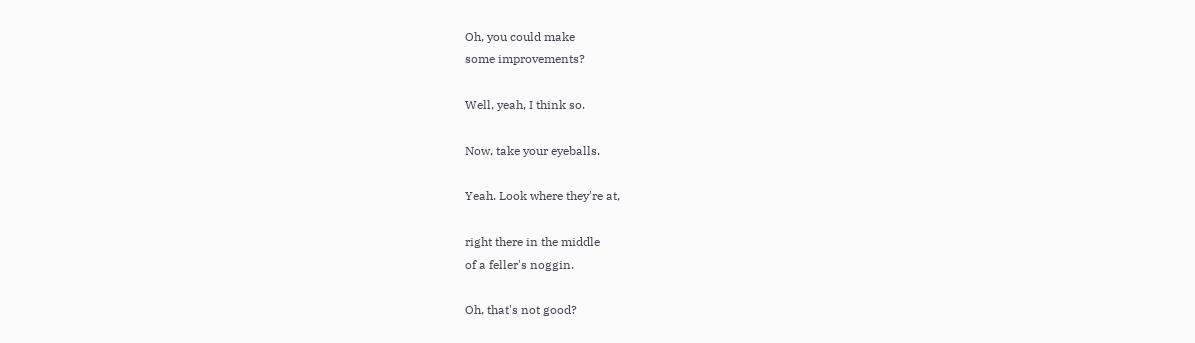Oh, you could make
some improvements?

Well, yeah, I think so.

Now, take your eyeballs.

Yeah. Look where they're at,

right there in the middle
of a feller's noggin.

Oh, that's not good?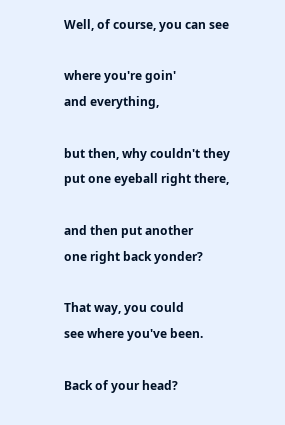Well, of course, you can see

where you're goin'
and everything,

but then, why couldn't they
put one eyeball right there,

and then put another
one right back yonder?

That way, you could
see where you've been.

Back of your head?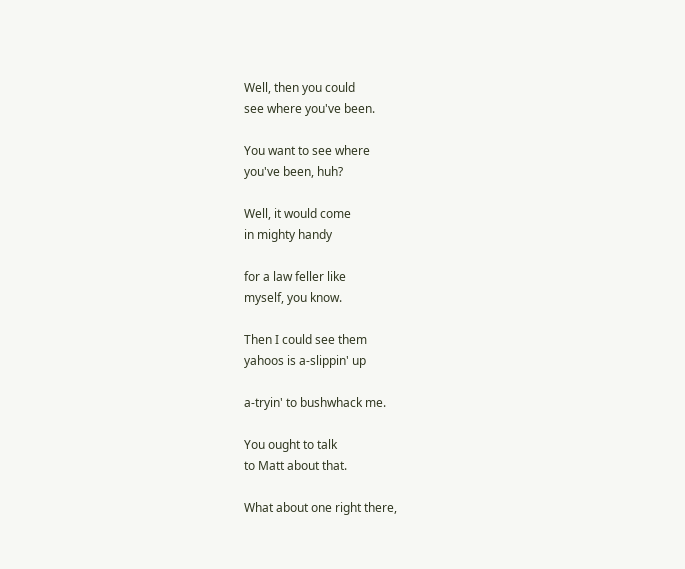Well, then you could
see where you've been.

You want to see where
you've been, huh?

Well, it would come
in mighty handy

for a law feller like
myself, you know.

Then I could see them
yahoos is a-slippin' up

a-tryin' to bushwhack me.

You ought to talk
to Matt about that.

What about one right there,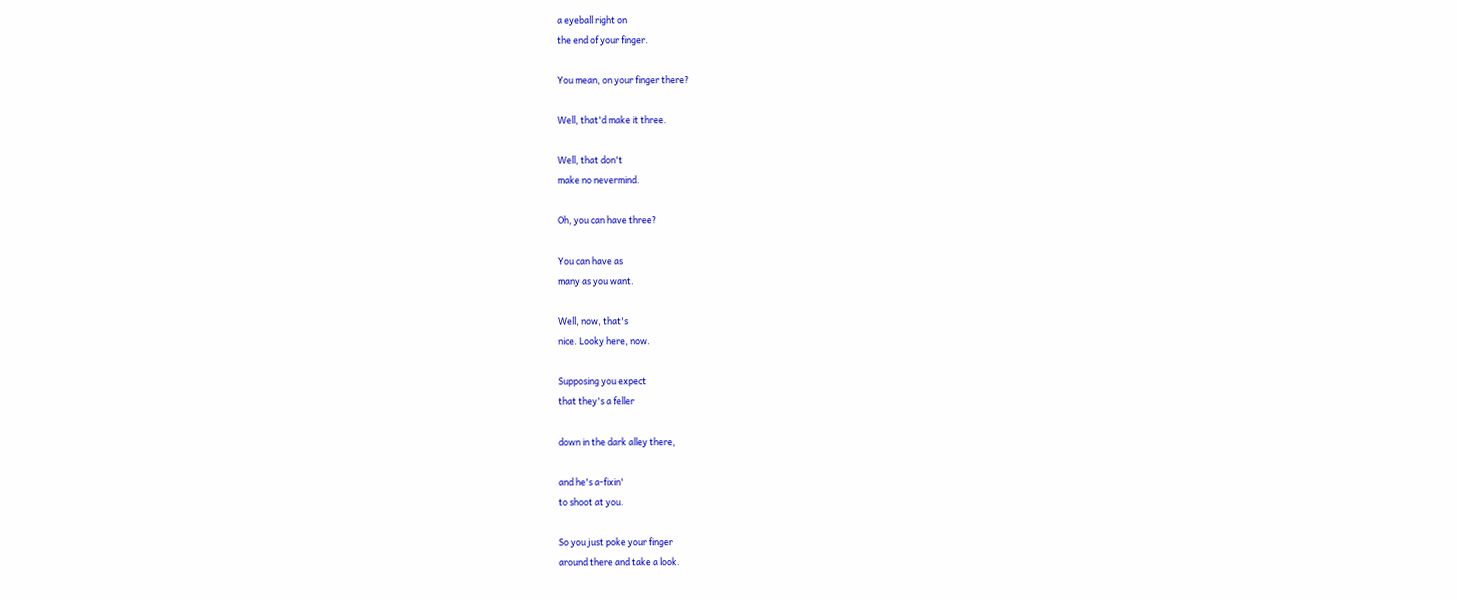a eyeball right on
the end of your finger.

You mean, on your finger there?

Well, that'd make it three.

Well, that don't
make no nevermind.

Oh, you can have three?

You can have as
many as you want.

Well, now, that's
nice. Looky here, now.

Supposing you expect
that they's a feller

down in the dark alley there,

and he's a-fixin'
to shoot at you.

So you just poke your finger
around there and take a look.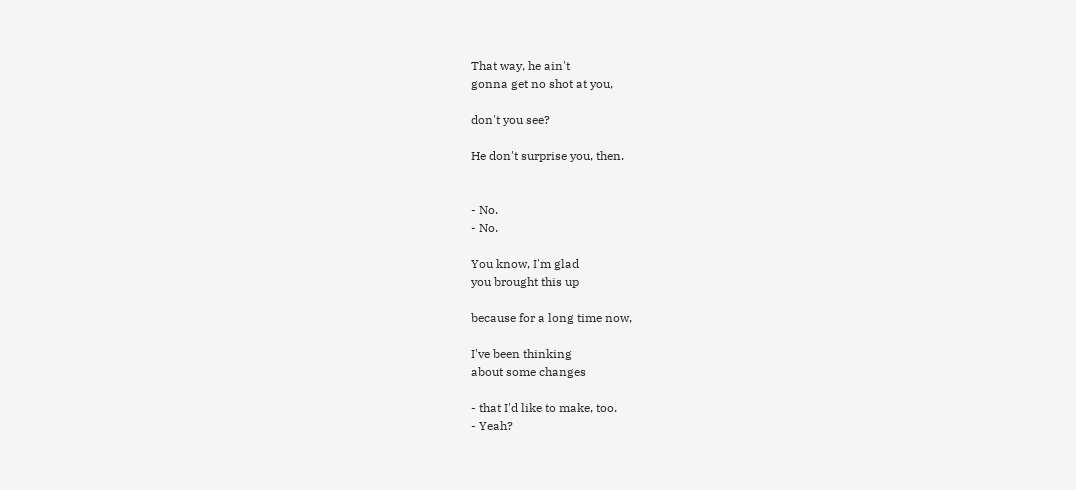That way, he ain't
gonna get no shot at you,

don't you see?

He don't surprise you, then.


- No.
- No.

You know, I'm glad
you brought this up

because for a long time now,

I've been thinking
about some changes

- that I'd like to make, too.
- Yeah?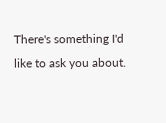There's something I'd
like to ask you about.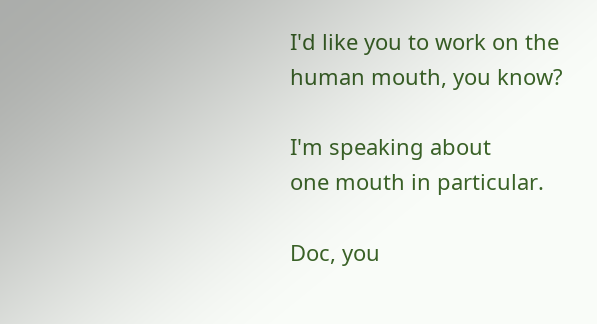I'd like you to work on the
human mouth, you know?

I'm speaking about
one mouth in particular.

Doc, you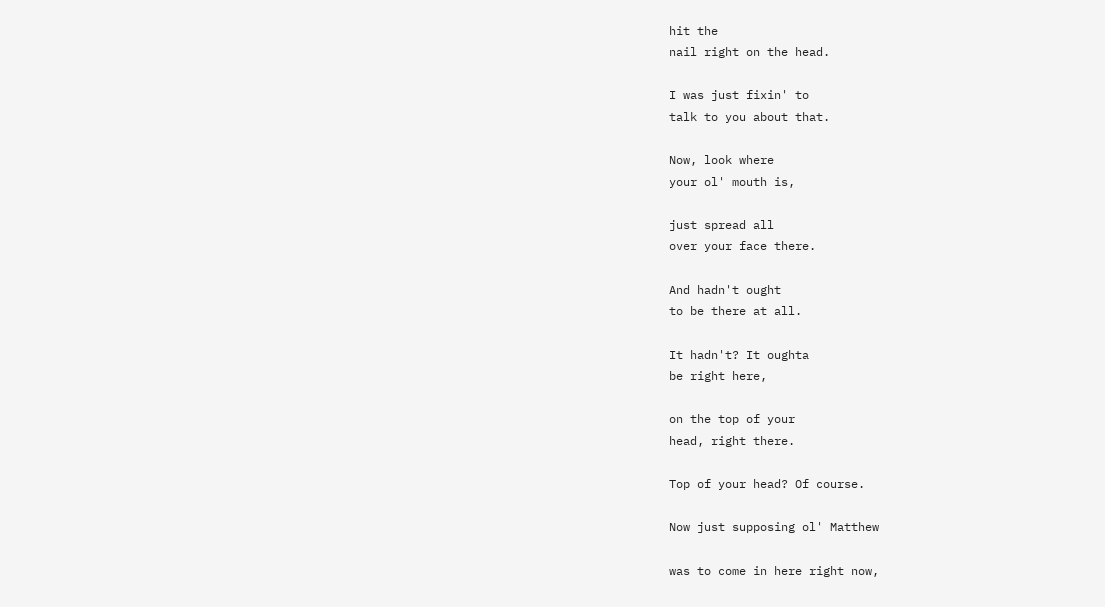hit the
nail right on the head.

I was just fixin' to
talk to you about that.

Now, look where
your ol' mouth is,

just spread all
over your face there.

And hadn't ought
to be there at all.

It hadn't? It oughta
be right here,

on the top of your
head, right there.

Top of your head? Of course.

Now just supposing ol' Matthew

was to come in here right now,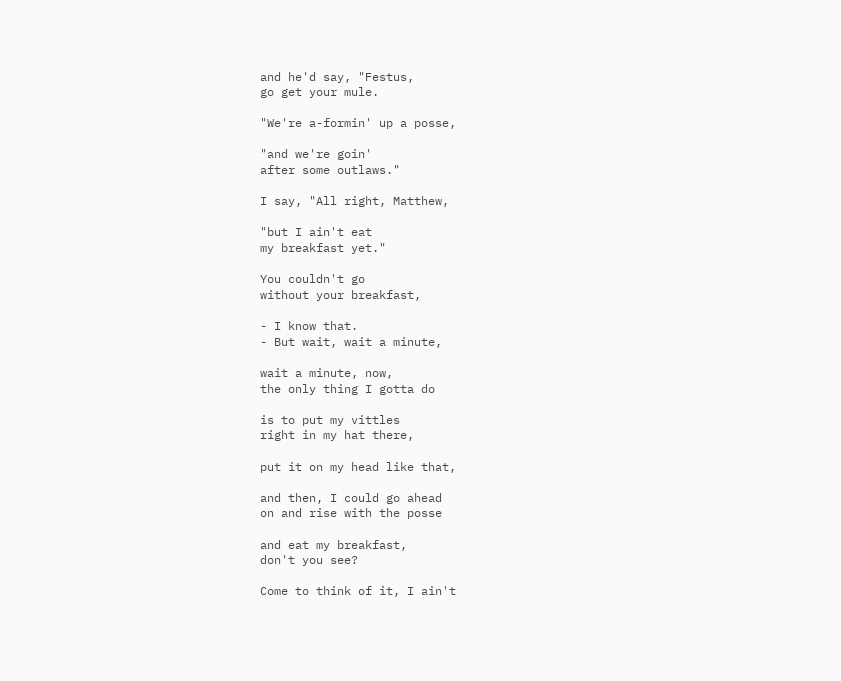and he'd say, "Festus,
go get your mule.

"We're a-formin' up a posse,

"and we're goin'
after some outlaws."

I say, "All right, Matthew,

"but I ain't eat
my breakfast yet."

You couldn't go
without your breakfast,

- I know that.
- But wait, wait a minute,

wait a minute, now,
the only thing I gotta do

is to put my vittles
right in my hat there,

put it on my head like that,

and then, I could go ahead
on and rise with the posse

and eat my breakfast,
don't you see?

Come to think of it, I ain't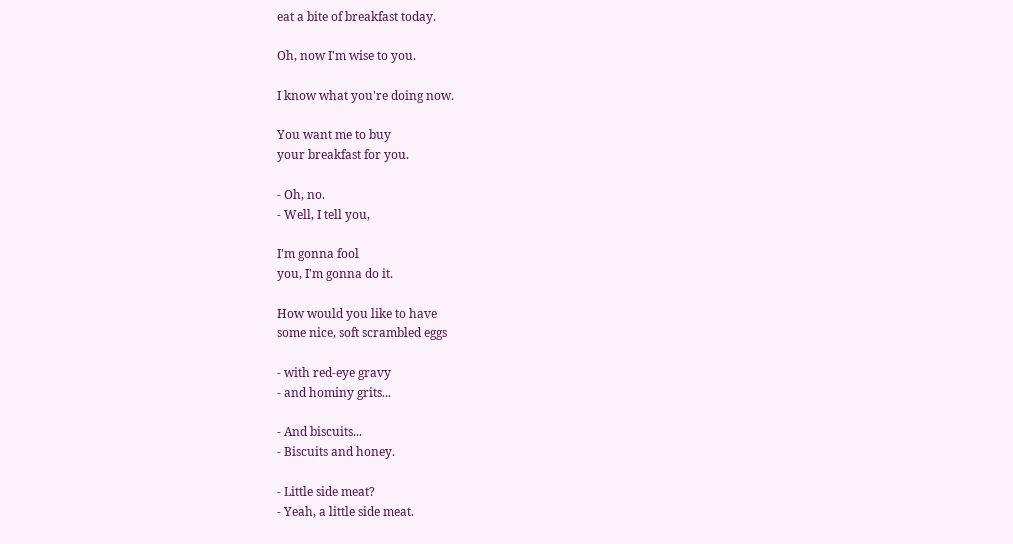eat a bite of breakfast today.

Oh, now I'm wise to you.

I know what you're doing now.

You want me to buy
your breakfast for you.

- Oh, no.
- Well, I tell you,

I'm gonna fool
you, I'm gonna do it.

How would you like to have
some nice, soft scrambled eggs

- with red-eye gravy
- and hominy grits...

- And biscuits...
- Biscuits and honey.

- Little side meat?
- Yeah, a little side meat.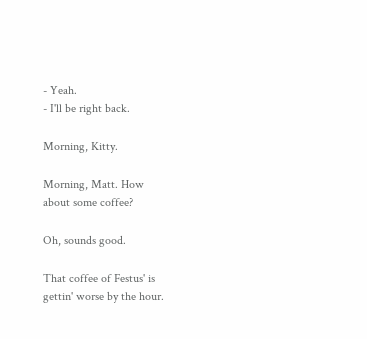- Yeah.
- I'll be right back.

Morning, Kitty.

Morning, Matt. How
about some coffee?

Oh, sounds good.

That coffee of Festus' is
gettin' worse by the hour.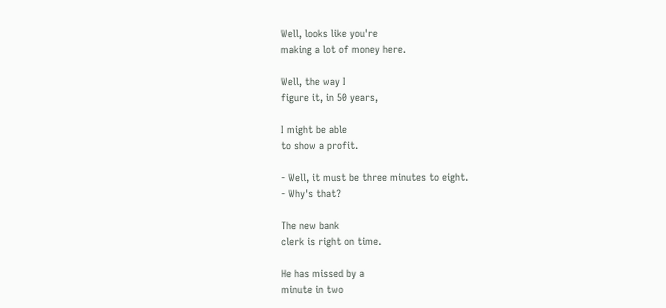Well, looks like you're
making a lot of money here.

Well, the way I
figure it, in 50 years,

I might be able
to show a profit.

- Well, it must be three minutes to eight.
- Why's that?

The new bank
clerk is right on time.

He has missed by a
minute in two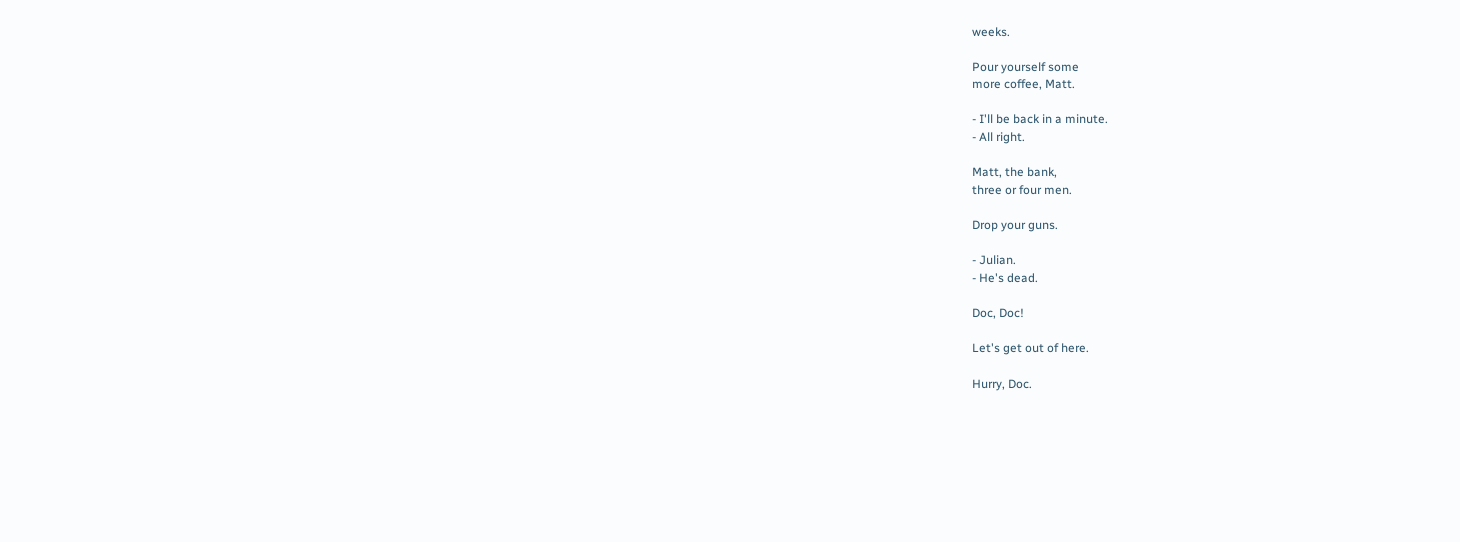weeks.

Pour yourself some
more coffee, Matt.

- I'll be back in a minute.
- All right.

Matt, the bank,
three or four men.

Drop your guns.

- Julian.
- He's dead.

Doc, Doc!

Let's get out of here.

Hurry, Doc.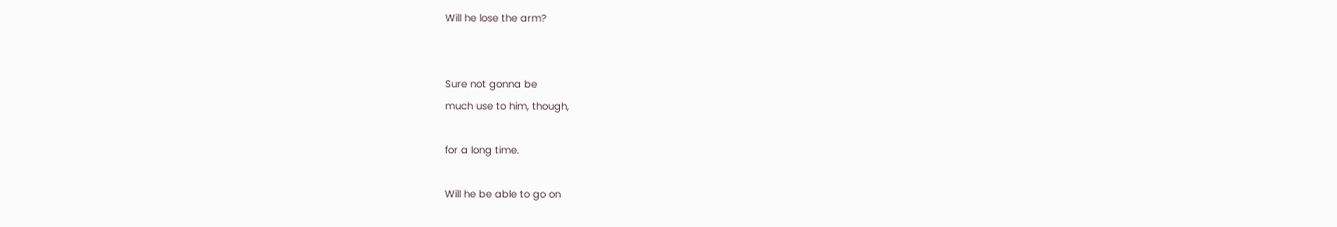Will he lose the arm?


Sure not gonna be
much use to him, though,

for a long time.

Will he be able to go on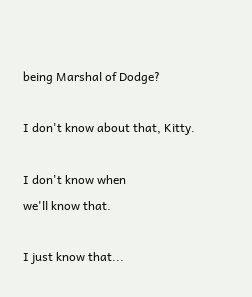being Marshal of Dodge?

I don't know about that, Kitty.

I don't know when
we'll know that.

I just know that...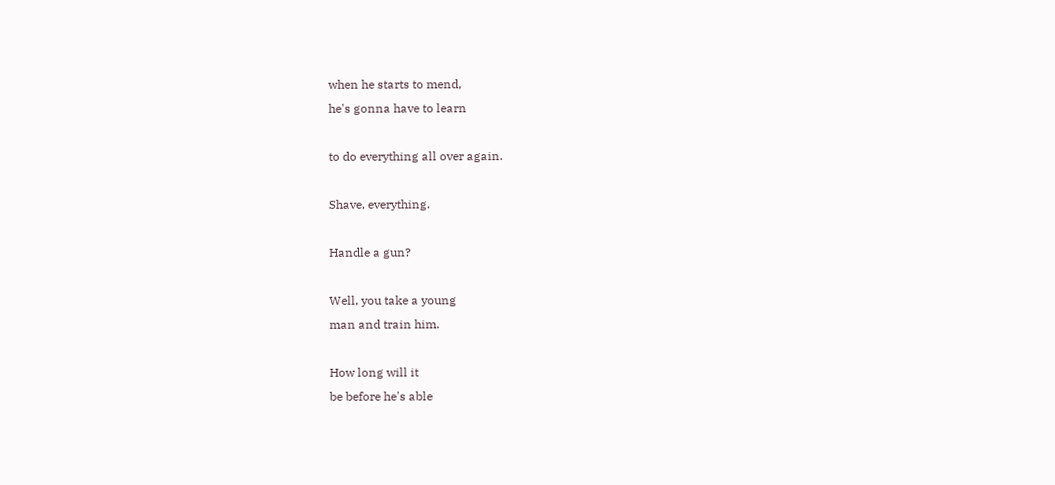when he starts to mend,
he's gonna have to learn

to do everything all over again.

Shave, everything.

Handle a gun?

Well, you take a young
man and train him.

How long will it
be before he's able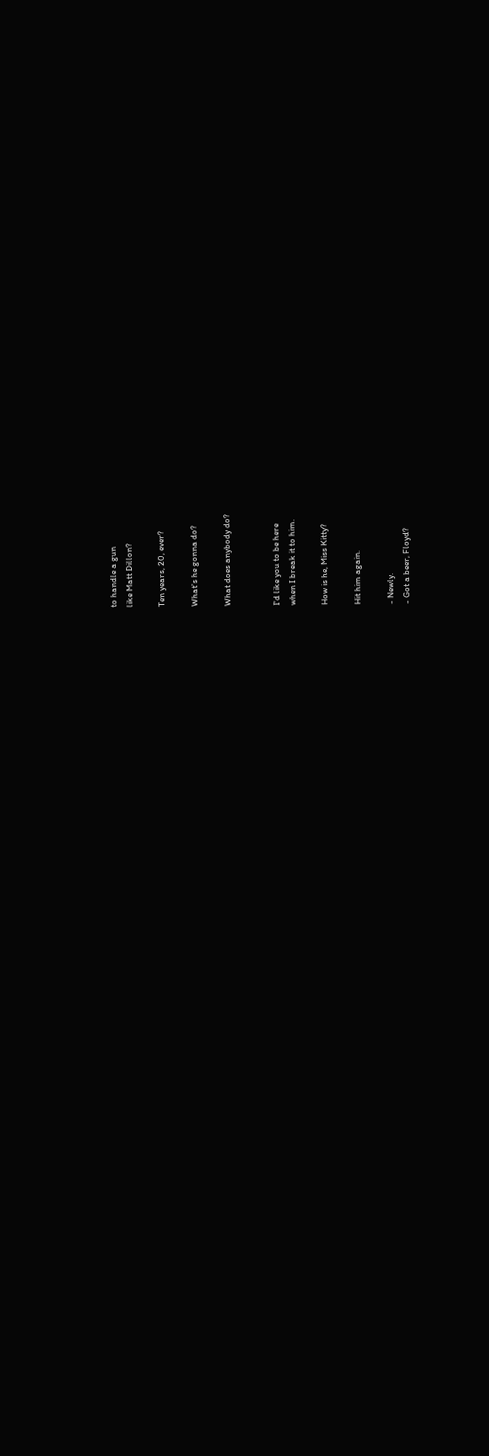to handle a gun
like Matt Dillon?

Ten years, 20, ever?

What's he gonna do?

What does anybody do?


I'd like you to be here
when I break it to him.

How is he, Miss Kitty?

Hit him again.

- Newly.
- Got a beer, Floyd?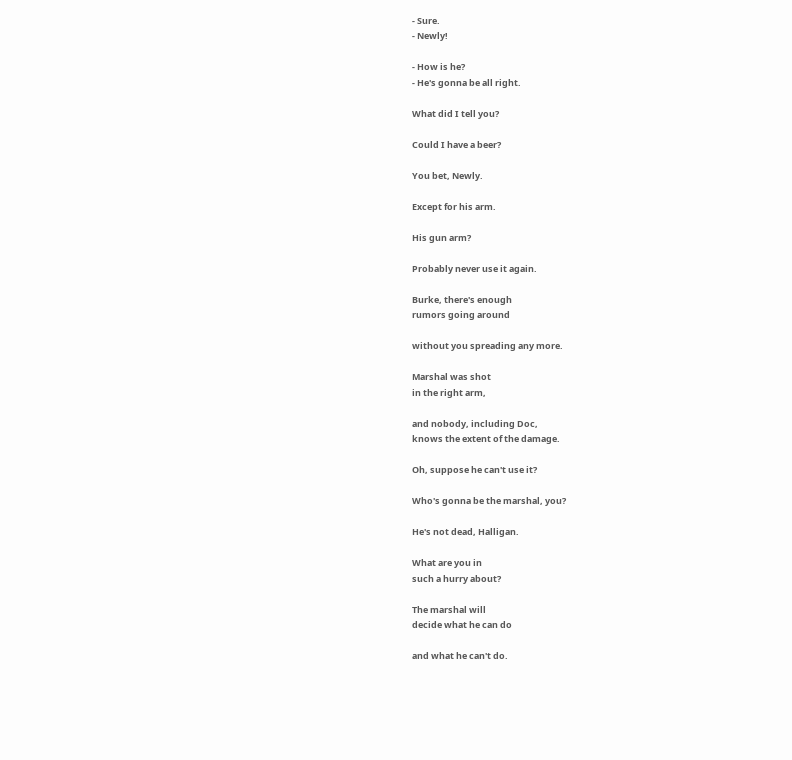- Sure.
- Newly!

- How is he?
- He's gonna be all right.

What did I tell you?

Could I have a beer?

You bet, Newly.

Except for his arm.

His gun arm?

Probably never use it again.

Burke, there's enough
rumors going around

without you spreading any more.

Marshal was shot
in the right arm,

and nobody, including Doc,
knows the extent of the damage.

Oh, suppose he can't use it?

Who's gonna be the marshal, you?

He's not dead, Halligan.

What are you in
such a hurry about?

The marshal will
decide what he can do

and what he can't do.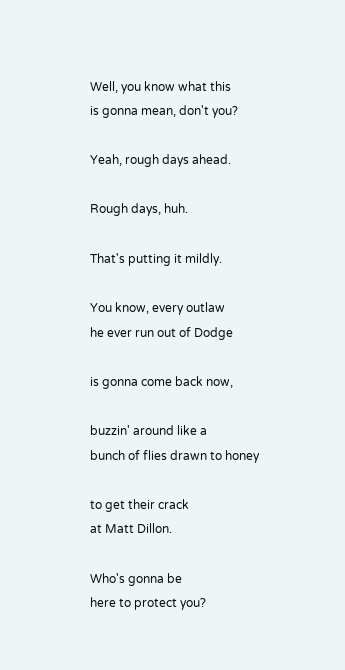Well, you know what this
is gonna mean, don't you?

Yeah, rough days ahead.

Rough days, huh.

That's putting it mildly.

You know, every outlaw
he ever run out of Dodge

is gonna come back now,

buzzin' around like a
bunch of flies drawn to honey

to get their crack
at Matt Dillon.

Who's gonna be
here to protect you?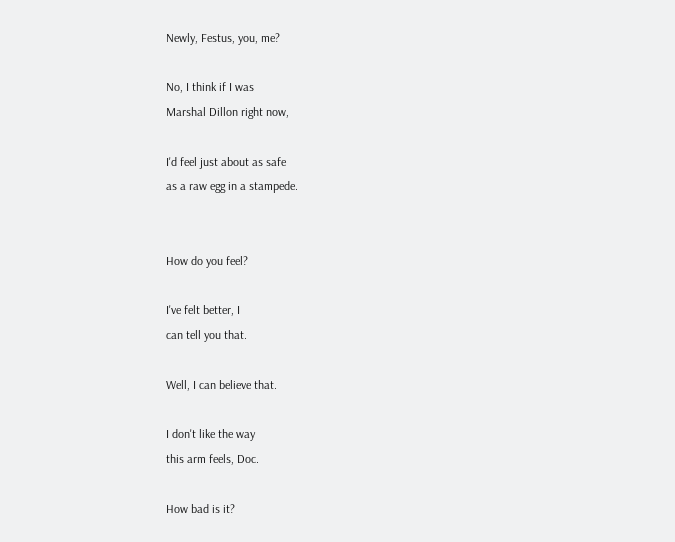Newly, Festus, you, me?

No, I think if I was
Marshal Dillon right now,

I'd feel just about as safe
as a raw egg in a stampede.


How do you feel?

I've felt better, I
can tell you that.

Well, I can believe that.

I don't like the way
this arm feels, Doc.

How bad is it?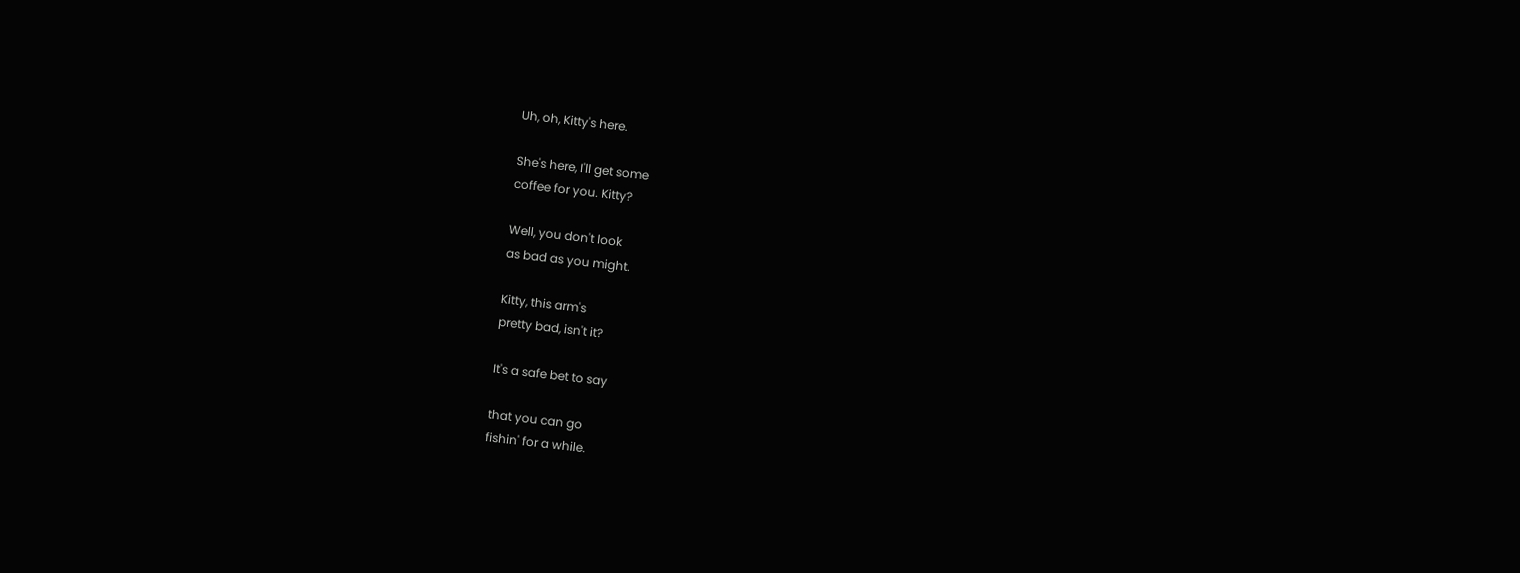Uh, oh, Kitty's here.

She's here, I'll get some
coffee for you. Kitty?

Well, you don't look
as bad as you might.

Kitty, this arm's
pretty bad, isn't it?

It's a safe bet to say

that you can go
fishin' for a while.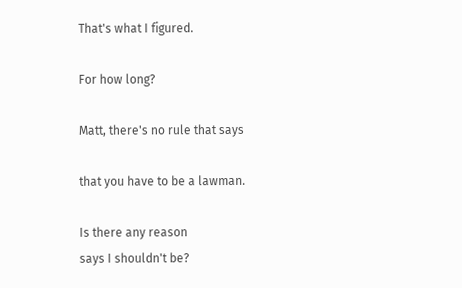That's what I figured.

For how long?

Matt, there's no rule that says

that you have to be a lawman.

Is there any reason
says I shouldn't be?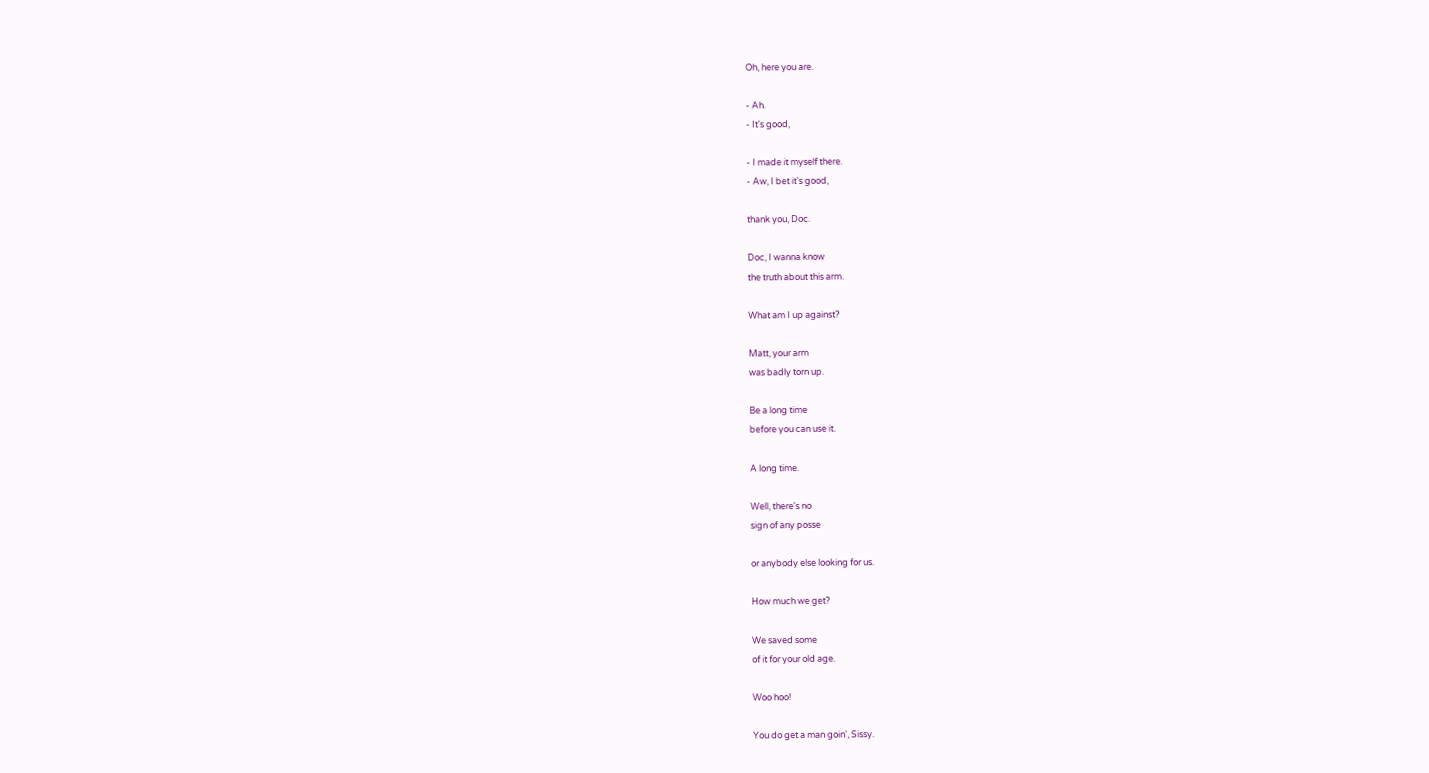Oh, here you are.

- Ah.
- It's good,

- I made it myself there.
- Aw, I bet it's good,

thank you, Doc.

Doc, I wanna know
the truth about this arm.

What am I up against?

Matt, your arm
was badly torn up.

Be a long time
before you can use it.

A long time.

Well, there's no
sign of any posse

or anybody else looking for us.

How much we get?

We saved some
of it for your old age.

Woo hoo!

You do get a man goin', Sissy.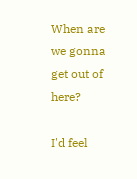When are we gonna
get out of here?

I'd feel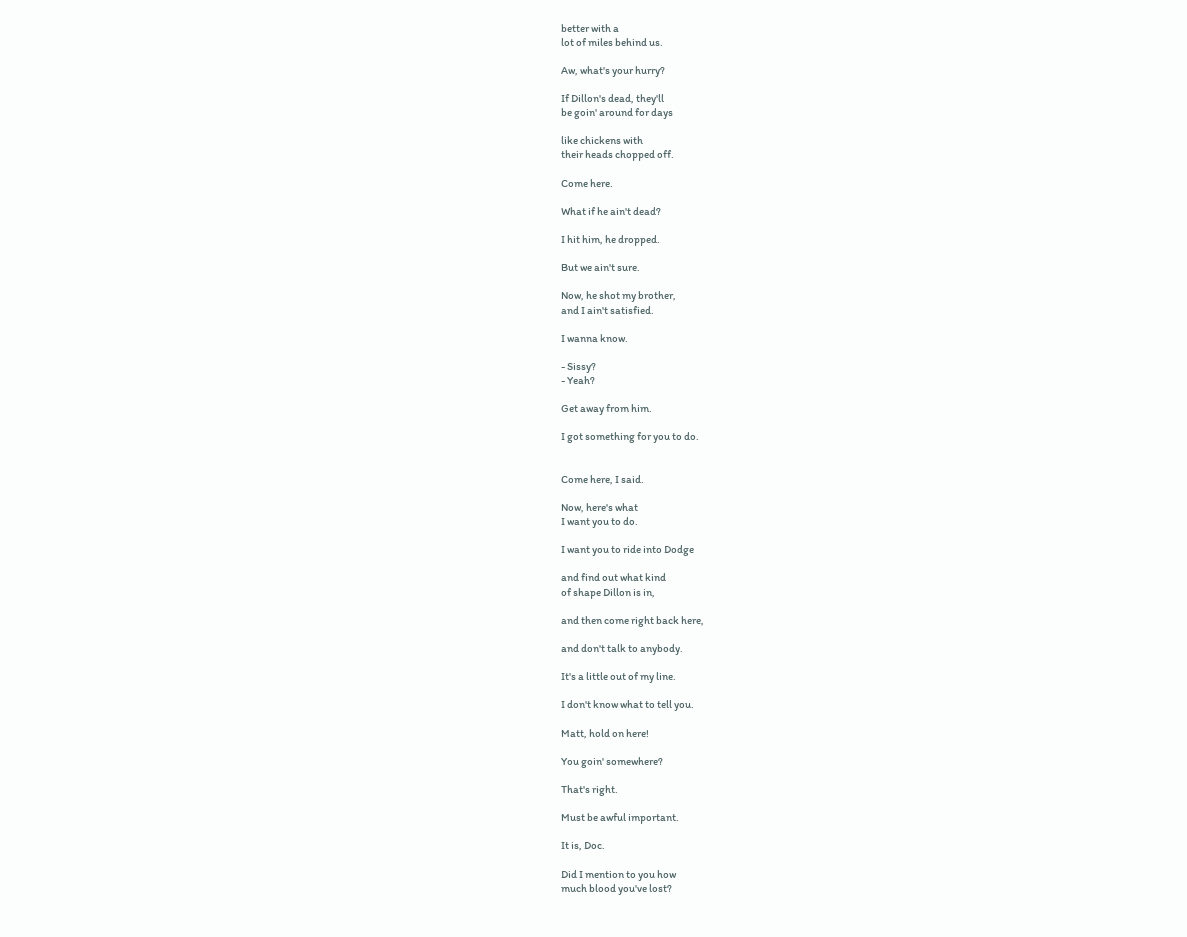better with a
lot of miles behind us.

Aw, what's your hurry?

If Dillon's dead, they'll
be goin' around for days

like chickens with
their heads chopped off.

Come here.

What if he ain't dead?

I hit him, he dropped.

But we ain't sure.

Now, he shot my brother,
and I ain't satisfied.

I wanna know.

- Sissy?
- Yeah?

Get away from him.

I got something for you to do.


Come here, I said.

Now, here's what
I want you to do.

I want you to ride into Dodge

and find out what kind
of shape Dillon is in,

and then come right back here,

and don't talk to anybody.

It's a little out of my line.

I don't know what to tell you.

Matt, hold on here!

You goin' somewhere?

That's right.

Must be awful important.

It is, Doc.

Did I mention to you how
much blood you've lost?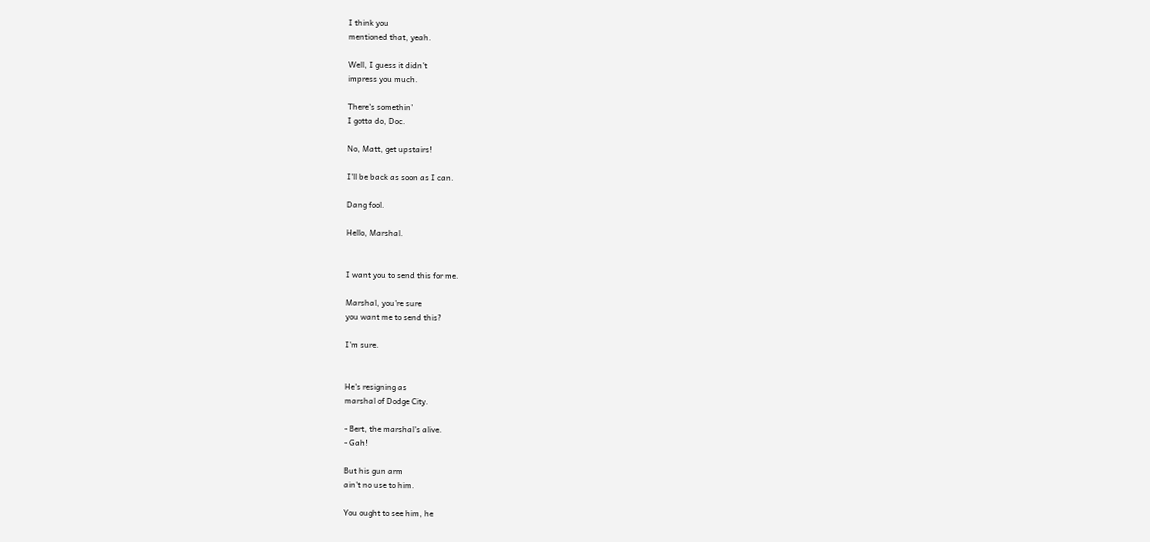I think you
mentioned that, yeah.

Well, I guess it didn't
impress you much.

There's somethin'
I gotta do, Doc.

No, Matt, get upstairs!

I'll be back as soon as I can.

Dang fool.

Hello, Marshal.


I want you to send this for me.

Marshal, you're sure
you want me to send this?

I'm sure.


He's resigning as
marshal of Dodge City.

- Bert, the marshal's alive.
- Gah!

But his gun arm
ain't no use to him.

You ought to see him, he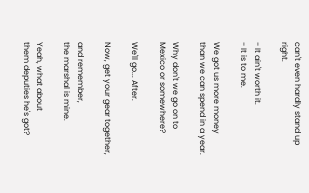can't even hardly stand up right.

- It ain't worth it.
- It is to me.

We got us more money
than we can spend in a year.

Why don't we go on to
Mexico or somewhere?

We'll go... After.

Now, get your gear together,

and remember,
the marshal is mine.

Yeah, what about
them deputies he's got?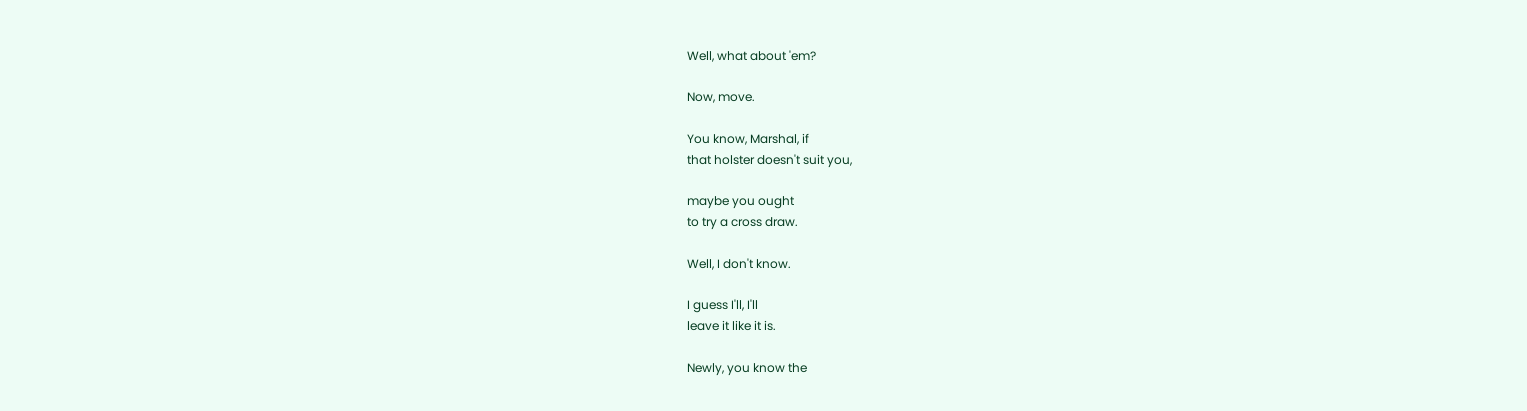Well, what about 'em?

Now, move.

You know, Marshal, if
that holster doesn't suit you,

maybe you ought
to try a cross draw.

Well, I don't know.

I guess I'll, I'll
leave it like it is.

Newly, you know the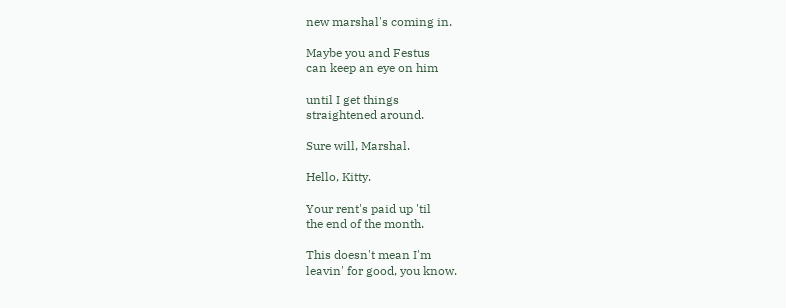new marshal's coming in.

Maybe you and Festus
can keep an eye on him

until I get things
straightened around.

Sure will, Marshal.

Hello, Kitty.

Your rent's paid up 'til
the end of the month.

This doesn't mean I'm
leavin' for good, you know.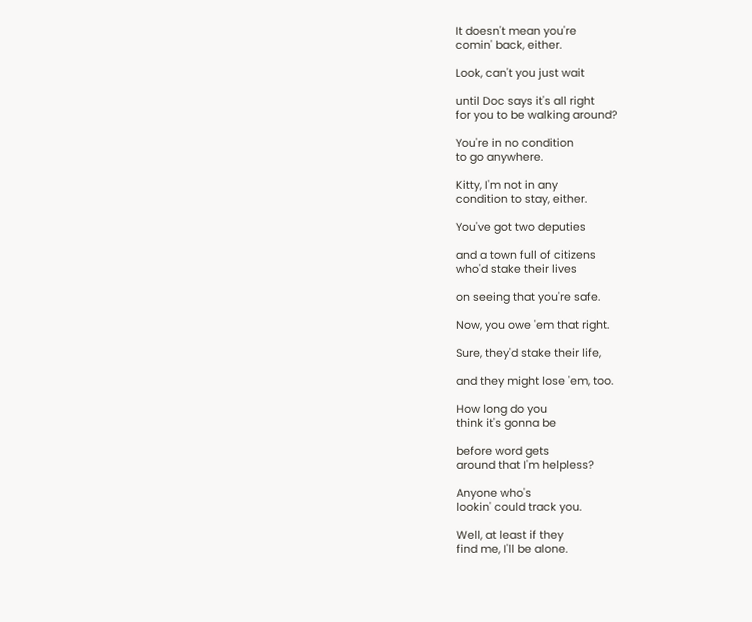It doesn't mean you're
comin' back, either.

Look, can't you just wait

until Doc says it's all right
for you to be walking around?

You're in no condition
to go anywhere.

Kitty, I'm not in any
condition to stay, either.

You've got two deputies

and a town full of citizens
who'd stake their lives

on seeing that you're safe.

Now, you owe 'em that right.

Sure, they'd stake their life,

and they might lose 'em, too.

How long do you
think it's gonna be

before word gets
around that I'm helpless?

Anyone who's
lookin' could track you.

Well, at least if they
find me, I'll be alone.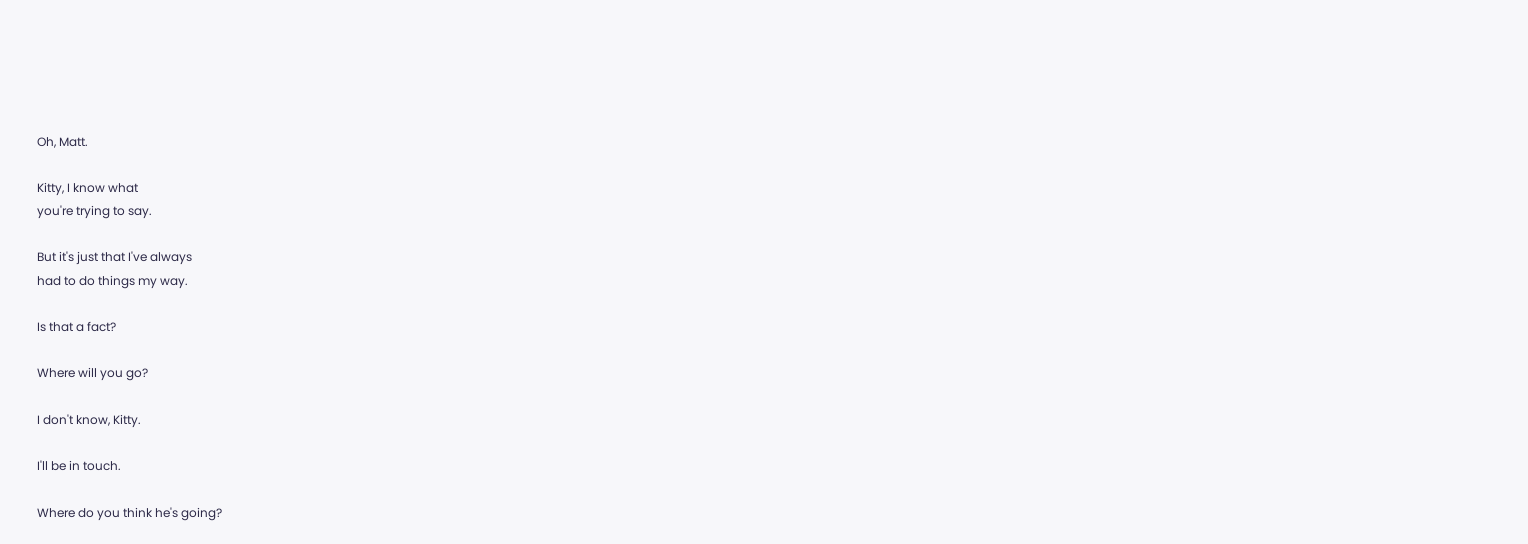Oh, Matt.

Kitty, I know what
you're trying to say.

But it's just that I've always
had to do things my way.

Is that a fact?

Where will you go?

I don't know, Kitty.

I'll be in touch.

Where do you think he's going?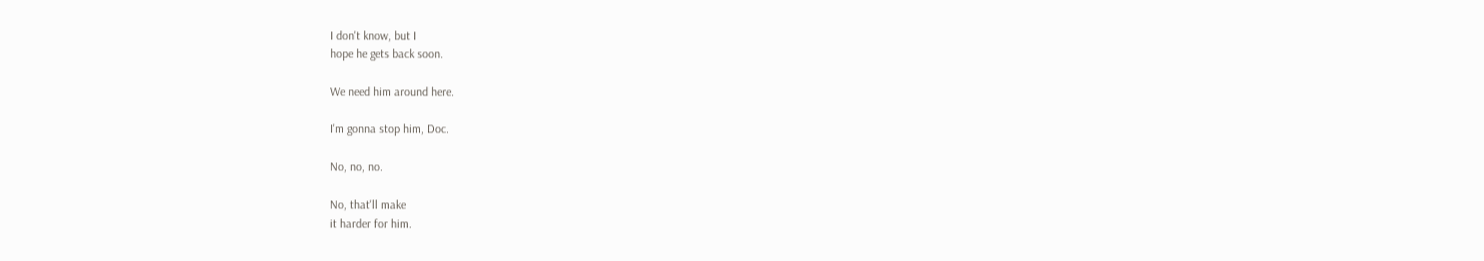I don't know, but I
hope he gets back soon.

We need him around here.

I'm gonna stop him, Doc.

No, no, no.

No, that'll make
it harder for him.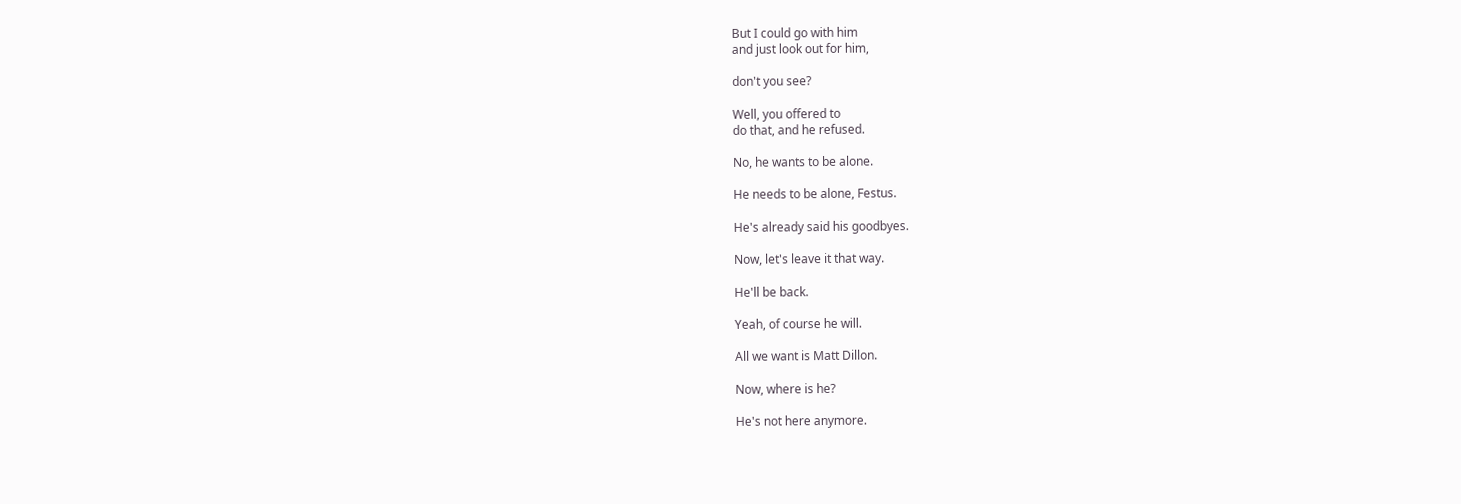But I could go with him
and just look out for him,

don't you see?

Well, you offered to
do that, and he refused.

No, he wants to be alone.

He needs to be alone, Festus.

He's already said his goodbyes.

Now, let's leave it that way.

He'll be back.

Yeah, of course he will.

All we want is Matt Dillon.

Now, where is he?

He's not here anymore.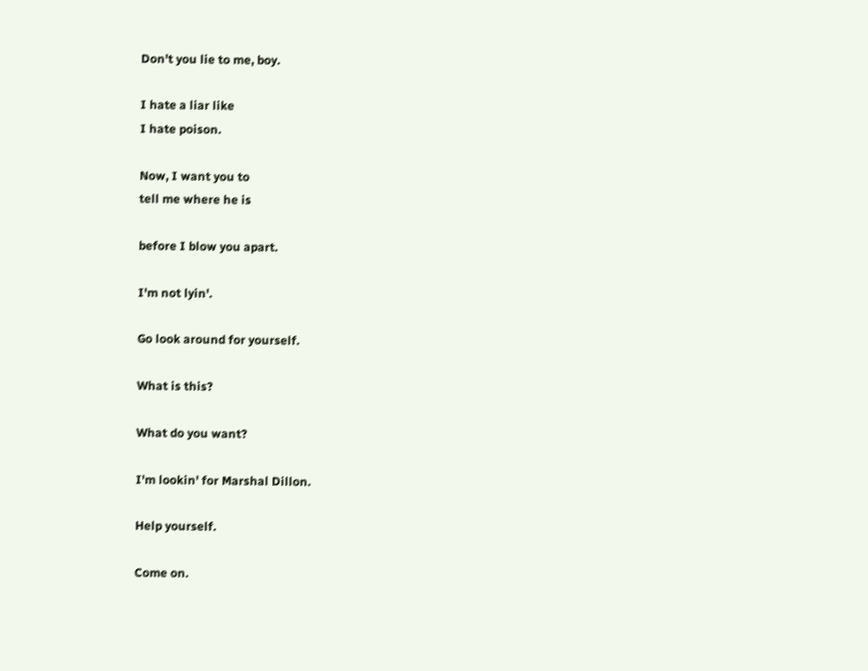Don't you lie to me, boy.

I hate a liar like
I hate poison.

Now, I want you to
tell me where he is

before I blow you apart.

I'm not lyin'.

Go look around for yourself.

What is this?

What do you want?

I'm lookin' for Marshal Dillon.

Help yourself.

Come on.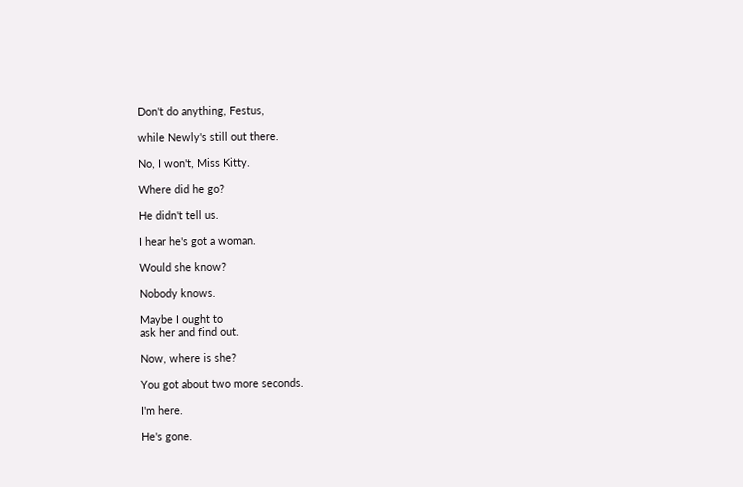Don't do anything, Festus,

while Newly's still out there.

No, I won't, Miss Kitty.

Where did he go?

He didn't tell us.

I hear he's got a woman.

Would she know?

Nobody knows.

Maybe I ought to
ask her and find out.

Now, where is she?

You got about two more seconds.

I'm here.

He's gone.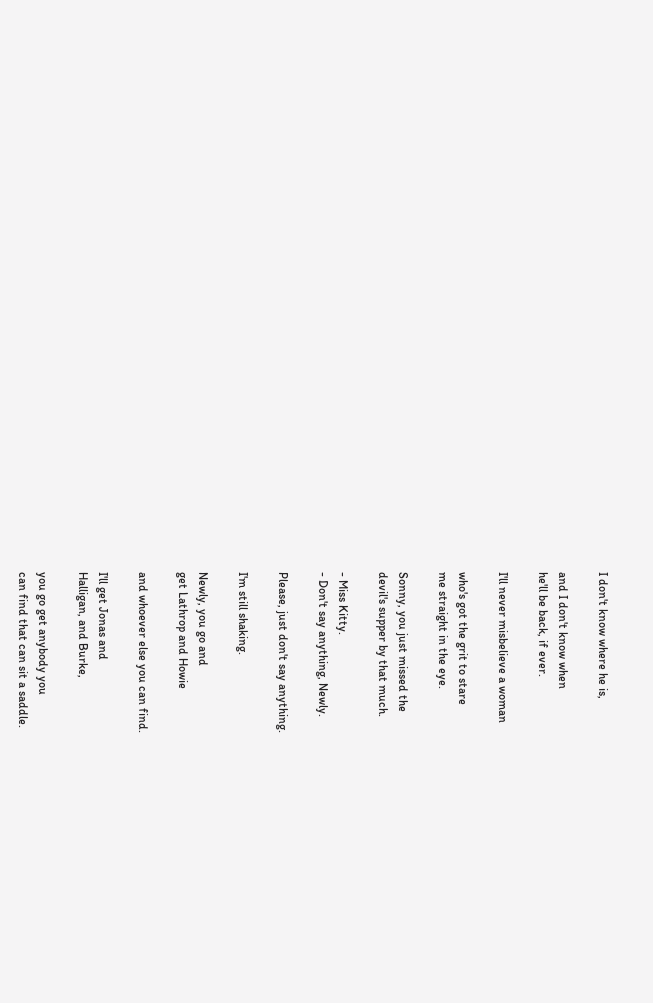I don't know where he is,

and I don't know when
he'll be back, if ever.

I'll never misbelieve a woman

who's got the grit to stare
me straight in the eye.

Sonny, you just missed the
devil's supper by that much.

- Miss Kitty.
- Don't say anything, Newly.

Please, just don't say anything.

I'm still shaking.

Newly, you go and
get Lathrop and Howie

and whoever else you can find.

I'll get Jonas and
Halligan, and Burke,

you go get anybody you
can find that can sit a saddle.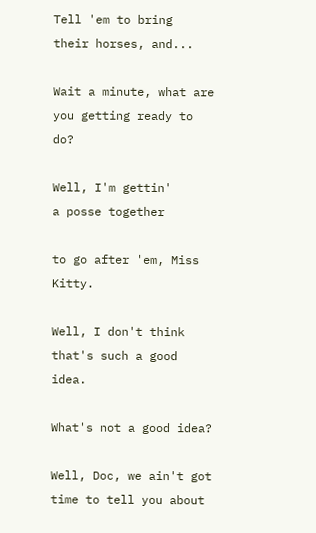Tell 'em to bring
their horses, and...

Wait a minute, what are
you getting ready to do?

Well, I'm gettin'
a posse together

to go after 'em, Miss Kitty.

Well, I don't think
that's such a good idea.

What's not a good idea?

Well, Doc, we ain't got
time to tell you about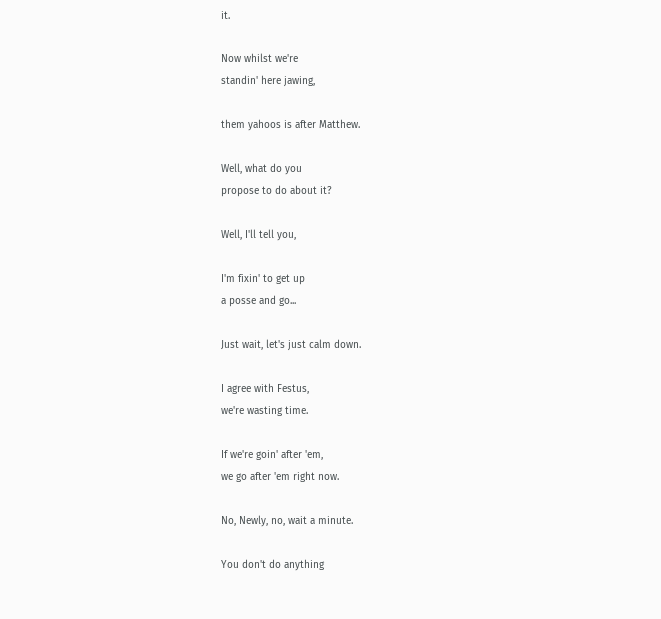it.

Now whilst we're
standin' here jawing,

them yahoos is after Matthew.

Well, what do you
propose to do about it?

Well, I'll tell you,

I'm fixin' to get up
a posse and go...

Just wait, let's just calm down.

I agree with Festus,
we're wasting time.

If we're goin' after 'em,
we go after 'em right now.

No, Newly, no, wait a minute.

You don't do anything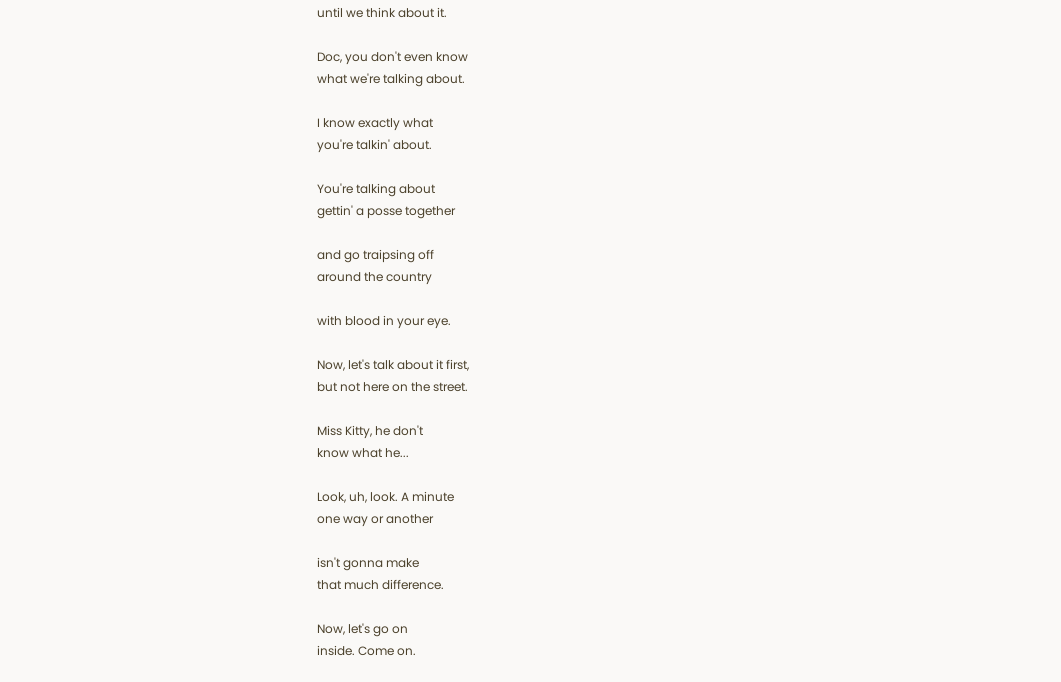until we think about it.

Doc, you don't even know
what we're talking about.

I know exactly what
you're talkin' about.

You're talking about
gettin' a posse together

and go traipsing off
around the country

with blood in your eye.

Now, let's talk about it first,
but not here on the street.

Miss Kitty, he don't
know what he...

Look, uh, look. A minute
one way or another

isn't gonna make
that much difference.

Now, let's go on
inside. Come on.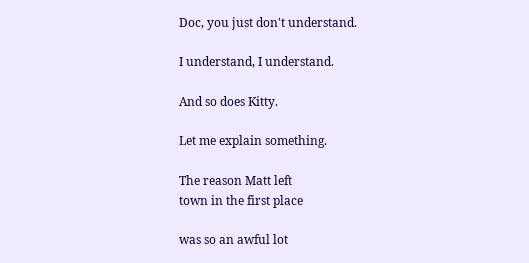Doc, you just don't understand.

I understand, I understand.

And so does Kitty.

Let me explain something.

The reason Matt left
town in the first place

was so an awful lot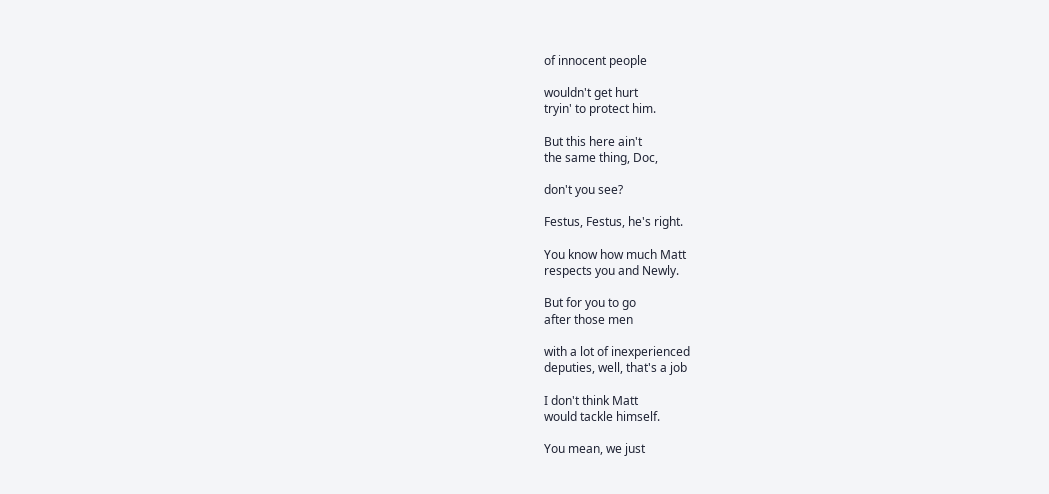of innocent people

wouldn't get hurt
tryin' to protect him.

But this here ain't
the same thing, Doc,

don't you see?

Festus, Festus, he's right.

You know how much Matt
respects you and Newly.

But for you to go
after those men

with a lot of inexperienced
deputies, well, that's a job

I don't think Matt
would tackle himself.

You mean, we just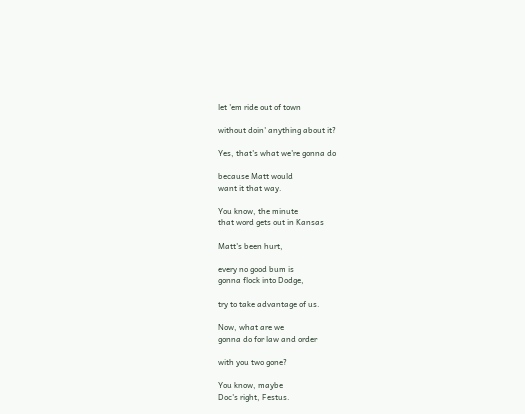let 'em ride out of town

without doin' anything about it?

Yes, that's what we're gonna do

because Matt would
want it that way.

You know, the minute
that word gets out in Kansas

Matt's been hurt,

every no good bum is
gonna flock into Dodge,

try to take advantage of us.

Now, what are we
gonna do for law and order

with you two gone?

You know, maybe
Doc's right, Festus.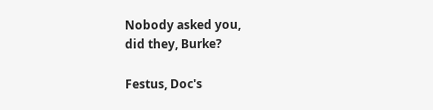Nobody asked you,
did they, Burke?

Festus, Doc's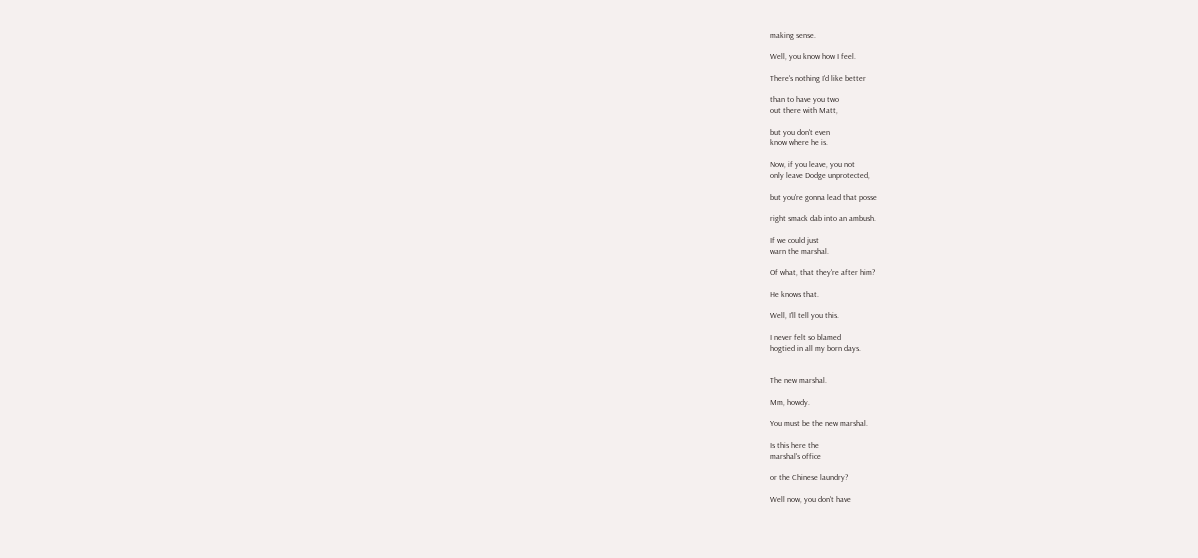making sense.

Well, you know how I feel.

There's nothing I'd like better

than to have you two
out there with Matt,

but you don't even
know where he is.

Now, if you leave, you not
only leave Dodge unprotected,

but you're gonna lead that posse

right smack dab into an ambush.

If we could just
warn the marshal.

Of what, that they're after him?

He knows that.

Well, I'll tell you this.

I never felt so blamed
hogtied in all my born days.


The new marshal.

Mm, howdy.

You must be the new marshal.

Is this here the
marshal's office

or the Chinese laundry?

Well now, you don't have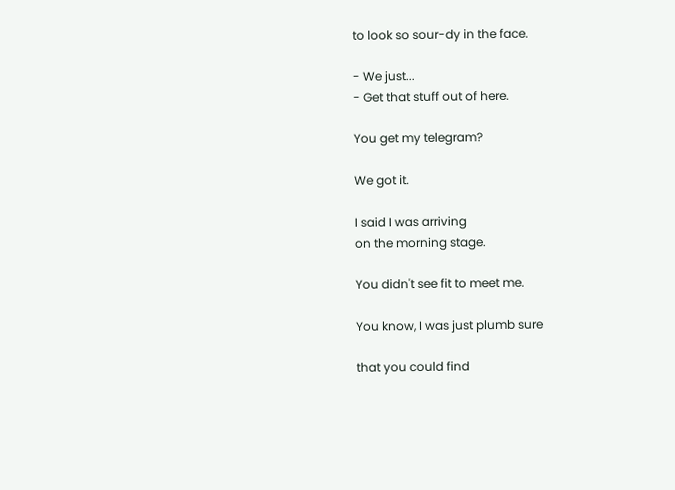to look so sour-dy in the face.

- We just...
- Get that stuff out of here.

You get my telegram?

We got it.

I said I was arriving
on the morning stage.

You didn't see fit to meet me.

You know, I was just plumb sure

that you could find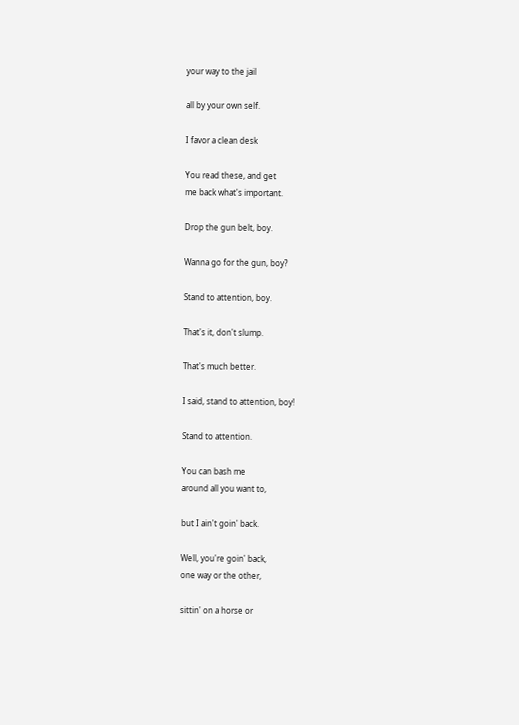your way to the jail

all by your own self.

I favor a clean desk

You read these, and get
me back what's important.

Drop the gun belt, boy.

Wanna go for the gun, boy?

Stand to attention, boy.

That's it, don't slump.

That's much better.

I said, stand to attention, boy!

Stand to attention.

You can bash me
around all you want to,

but I ain't goin' back.

Well, you're goin' back,
one way or the other,

sittin' on a horse or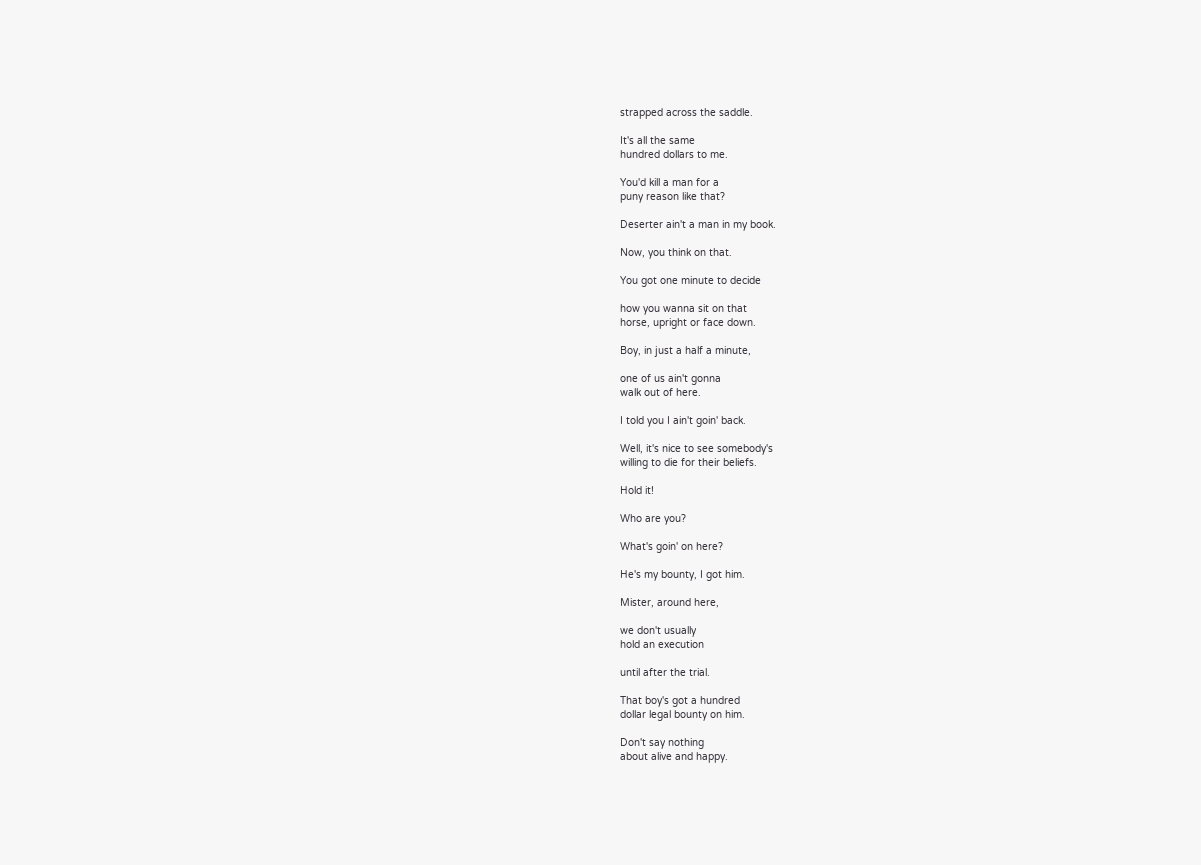strapped across the saddle.

It's all the same
hundred dollars to me.

You'd kill a man for a
puny reason like that?

Deserter ain't a man in my book.

Now, you think on that.

You got one minute to decide

how you wanna sit on that
horse, upright or face down.

Boy, in just a half a minute,

one of us ain't gonna
walk out of here.

I told you I ain't goin' back.

Well, it's nice to see somebody's
willing to die for their beliefs.

Hold it!

Who are you?

What's goin' on here?

He's my bounty, I got him.

Mister, around here,

we don't usually
hold an execution

until after the trial.

That boy's got a hundred
dollar legal bounty on him.

Don't say nothing
about alive and happy.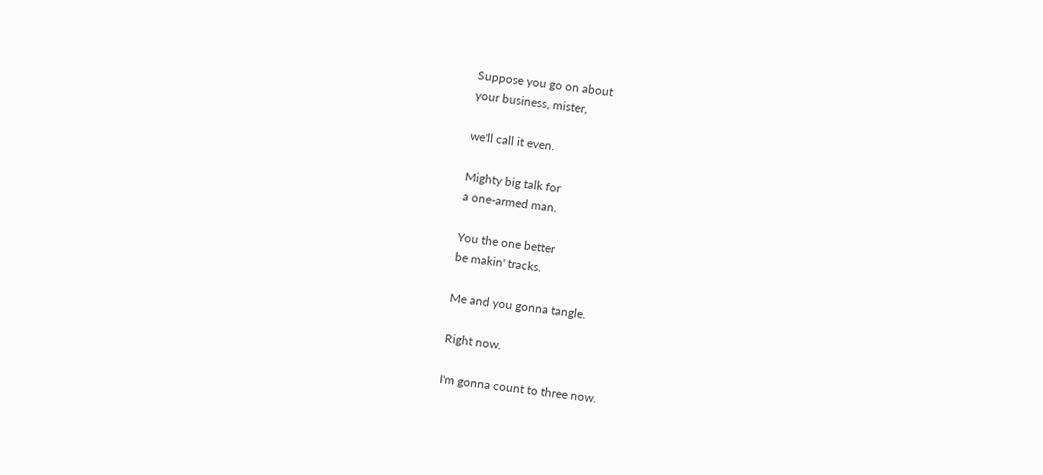Suppose you go on about
your business, mister,

we'll call it even.

Mighty big talk for
a one-armed man.

You the one better
be makin' tracks.

Me and you gonna tangle.

Right now.

I'm gonna count to three now.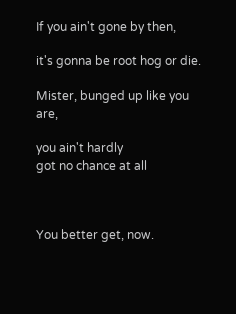If you ain't gone by then,

it's gonna be root hog or die.

Mister, bunged up like you are,

you ain't hardly
got no chance at all



You better get, now.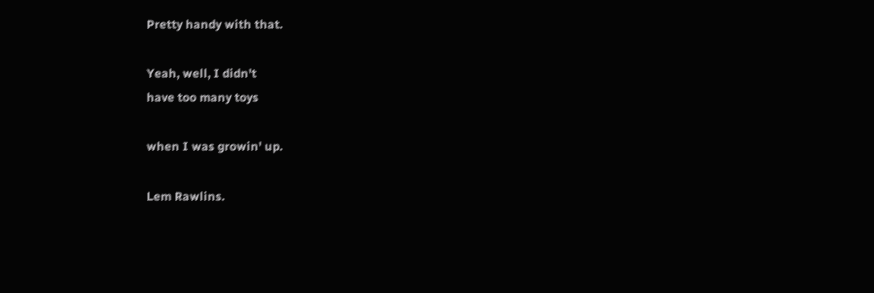Pretty handy with that.

Yeah, well, I didn't
have too many toys

when I was growin' up.

Lem Rawlins.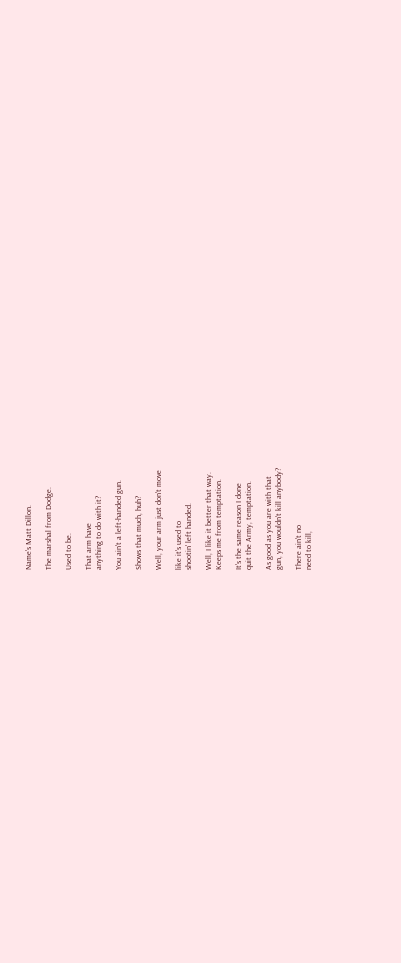Name's Matt Dillon.

The marshal from Dodge.

Used to be.

That arm have
anything to do with it?

You ain't a left-handed gun.

Shows that much, huh?

Well, your arm just don't move

like it's used to
shootin' left handed.

Well, I like it better that way.
Keeps me from temptation.

It's the same reason I done
quit the Army, temptation.

As good as you are with that
gun, you wouldn't kill anybody?

There ain't no
need to kill,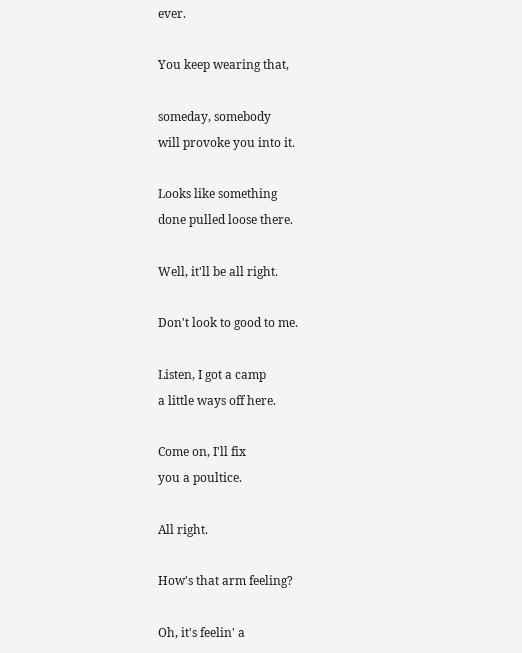ever.

You keep wearing that,

someday, somebody
will provoke you into it.

Looks like something
done pulled loose there.

Well, it'll be all right.

Don't look to good to me.

Listen, I got a camp
a little ways off here.

Come on, I'll fix
you a poultice.

All right.

How's that arm feeling?

Oh, it's feelin' a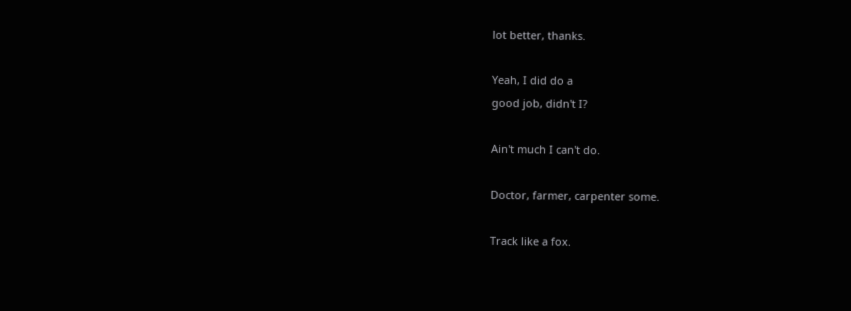lot better, thanks.

Yeah, I did do a
good job, didn't I?

Ain't much I can't do.

Doctor, farmer, carpenter some.

Track like a fox.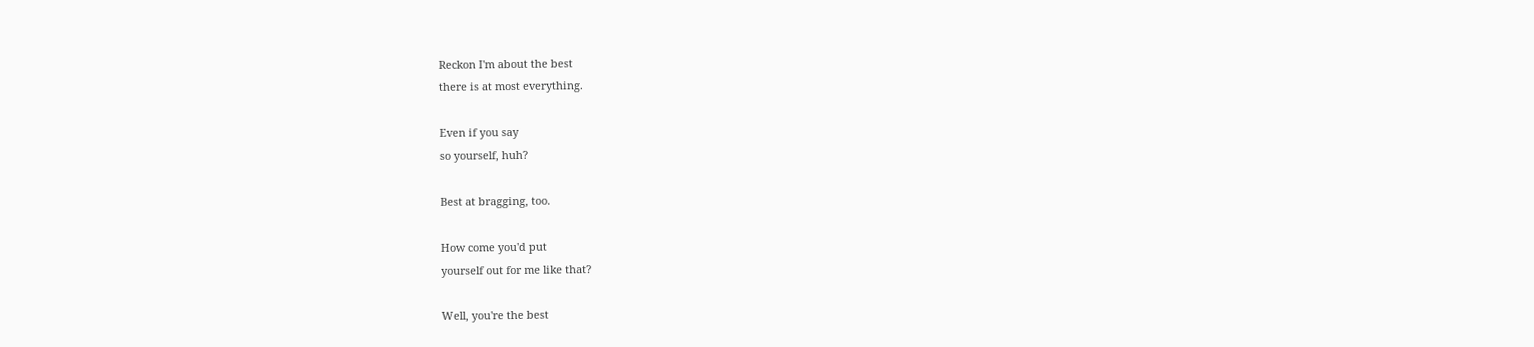Reckon I'm about the best
there is at most everything.

Even if you say
so yourself, huh?

Best at bragging, too.

How come you'd put
yourself out for me like that?

Well, you're the best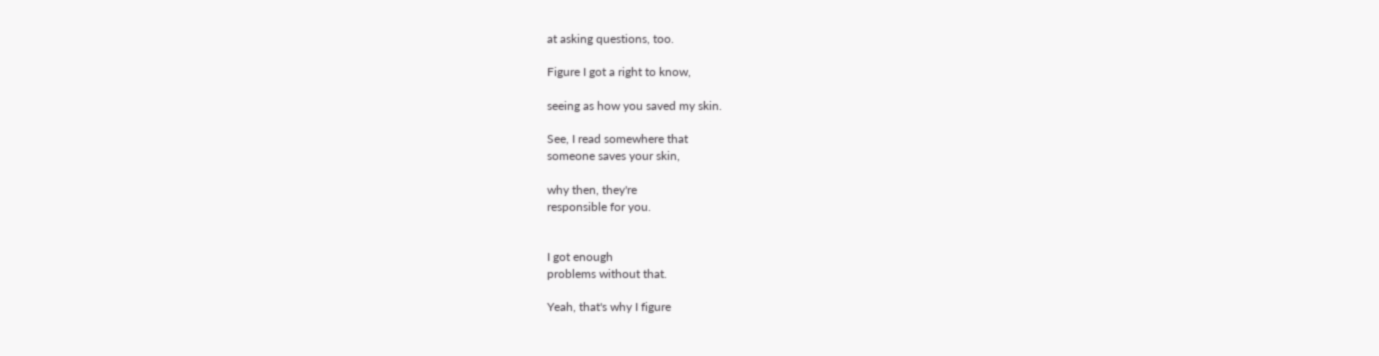at asking questions, too.

Figure I got a right to know,

seeing as how you saved my skin.

See, I read somewhere that
someone saves your skin,

why then, they're
responsible for you.


I got enough
problems without that.

Yeah, that's why I figure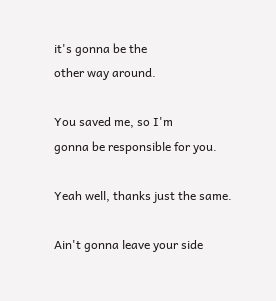it's gonna be the
other way around.

You saved me, so I'm
gonna be responsible for you.

Yeah well, thanks just the same.

Ain't gonna leave your side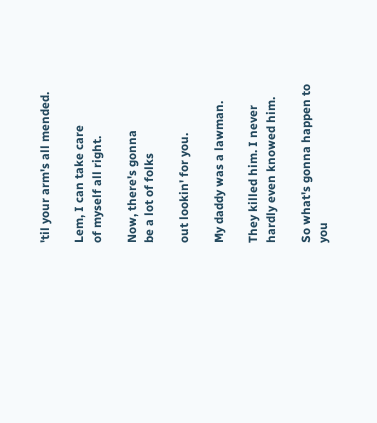'til your arm's all mended.

Lem, I can take care
of myself all right.

Now, there's gonna
be a lot of folks

out lookin' for you.

My daddy was a lawman.

They killed him. I never
hardly even knowed him.

So what's gonna happen to you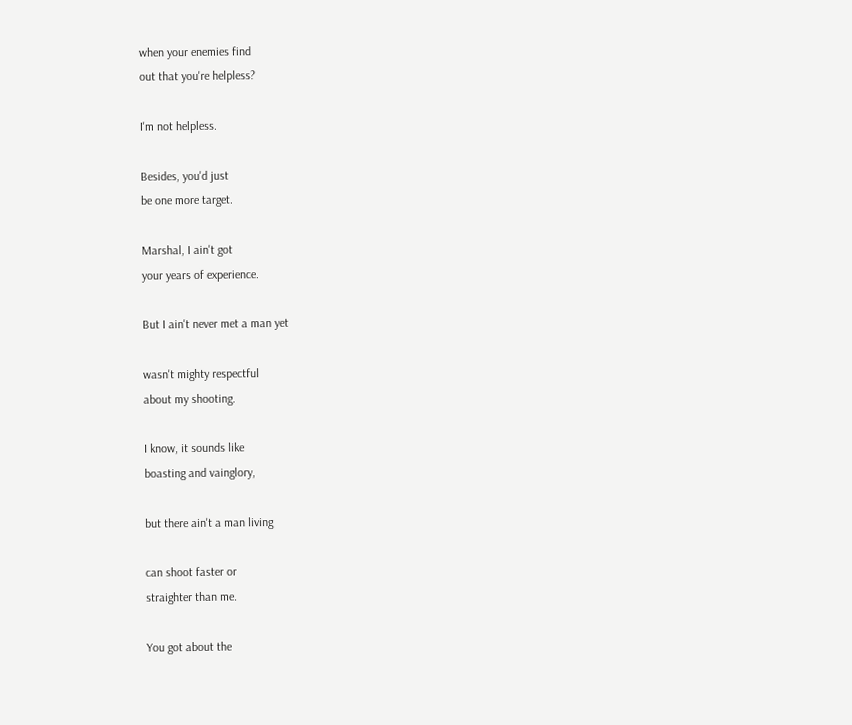when your enemies find
out that you're helpless?

I'm not helpless.

Besides, you'd just
be one more target.

Marshal, I ain't got
your years of experience.

But I ain't never met a man yet

wasn't mighty respectful
about my shooting.

I know, it sounds like
boasting and vainglory,

but there ain't a man living

can shoot faster or
straighter than me.

You got about the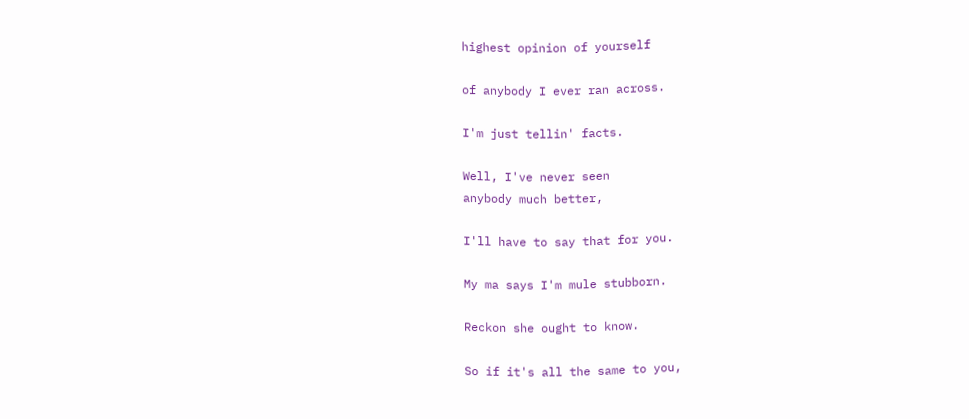highest opinion of yourself

of anybody I ever ran across.

I'm just tellin' facts.

Well, I've never seen
anybody much better,

I'll have to say that for you.

My ma says I'm mule stubborn.

Reckon she ought to know.

So if it's all the same to you,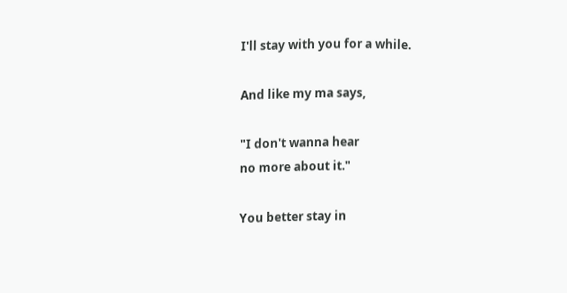I'll stay with you for a while.

And like my ma says,

"I don't wanna hear
no more about it."

You better stay in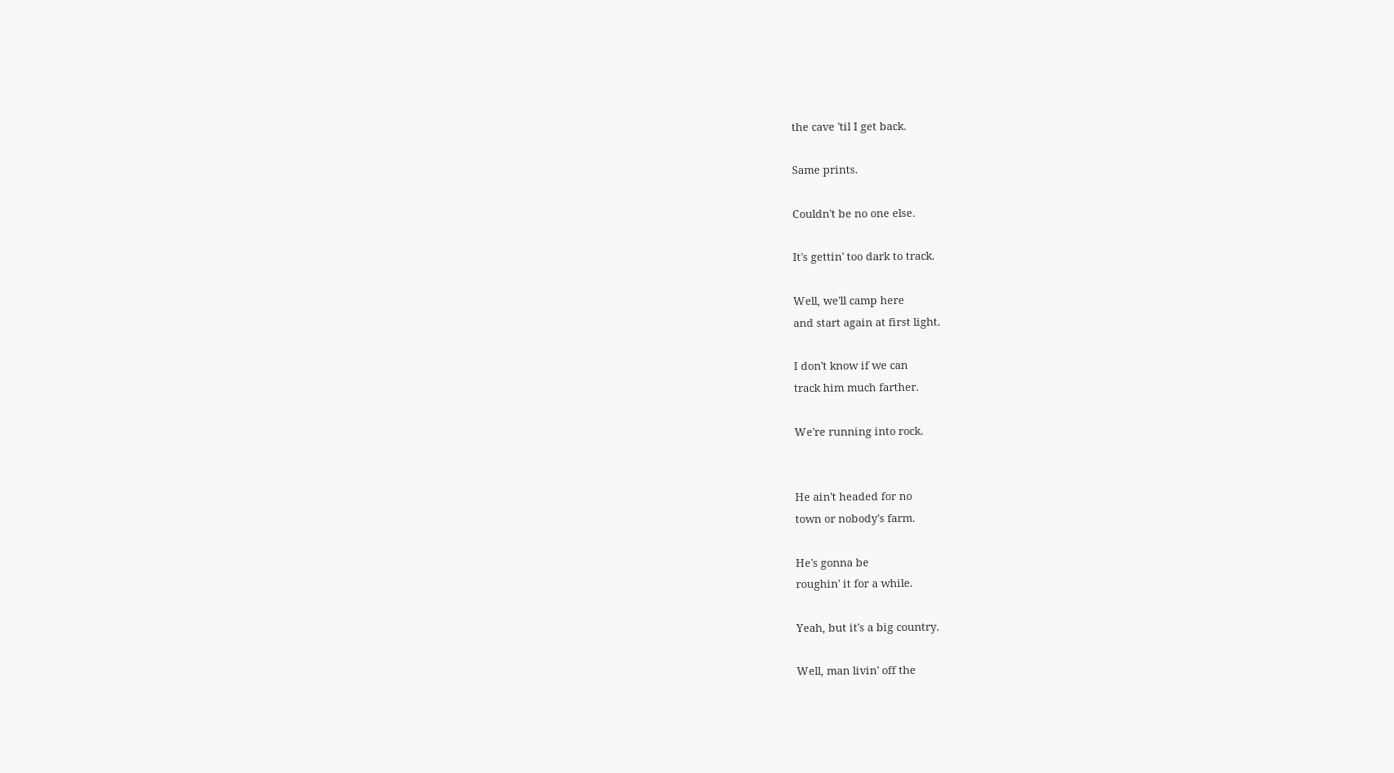the cave 'til I get back.

Same prints.

Couldn't be no one else.

It's gettin' too dark to track.

Well, we'll camp here
and start again at first light.

I don't know if we can
track him much farther.

We're running into rock.


He ain't headed for no
town or nobody's farm.

He's gonna be
roughin' it for a while.

Yeah, but it's a big country.

Well, man livin' off the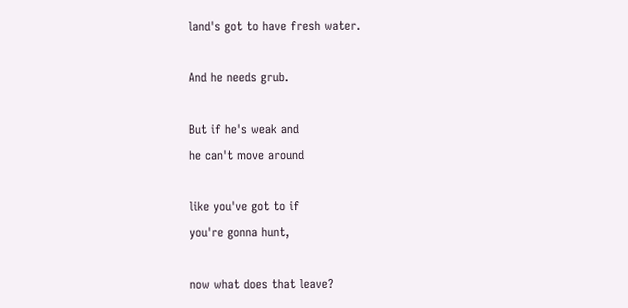land's got to have fresh water.

And he needs grub.

But if he's weak and
he can't move around

like you've got to if
you're gonna hunt,

now what does that leave?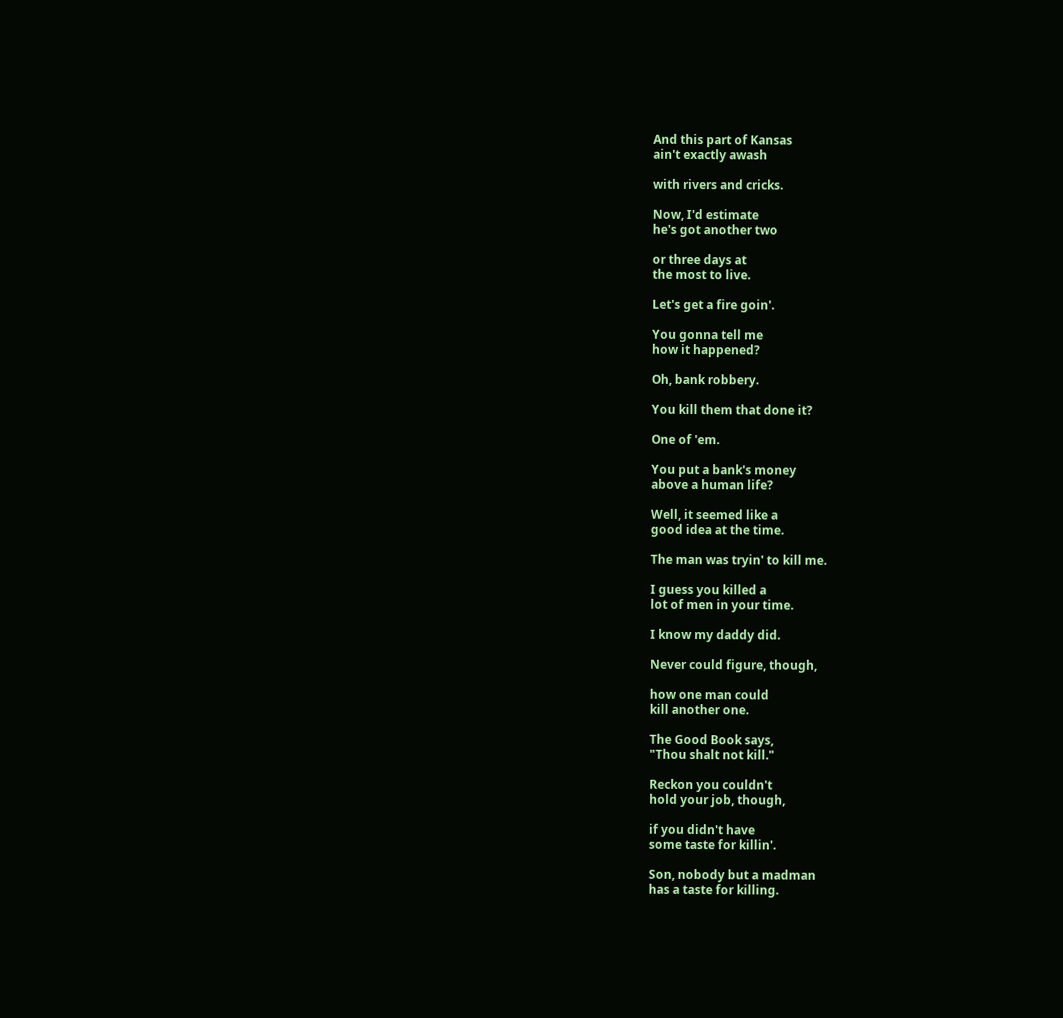And this part of Kansas
ain't exactly awash

with rivers and cricks.

Now, I'd estimate
he's got another two

or three days at
the most to live.

Let's get a fire goin'.

You gonna tell me
how it happened?

Oh, bank robbery.

You kill them that done it?

One of 'em.

You put a bank's money
above a human life?

Well, it seemed like a
good idea at the time.

The man was tryin' to kill me.

I guess you killed a
lot of men in your time.

I know my daddy did.

Never could figure, though,

how one man could
kill another one.

The Good Book says,
"Thou shalt not kill."

Reckon you couldn't
hold your job, though,

if you didn't have
some taste for killin'.

Son, nobody but a madman
has a taste for killing.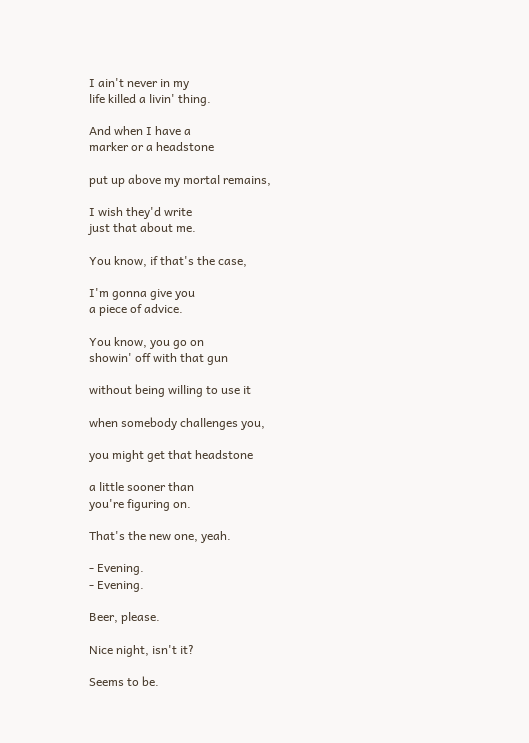I ain't never in my
life killed a livin' thing.

And when I have a
marker or a headstone

put up above my mortal remains,

I wish they'd write
just that about me.

You know, if that's the case,

I'm gonna give you
a piece of advice.

You know, you go on
showin' off with that gun

without being willing to use it

when somebody challenges you,

you might get that headstone

a little sooner than
you're figuring on.

That's the new one, yeah.

- Evening.
- Evening.

Beer, please.

Nice night, isn't it?

Seems to be.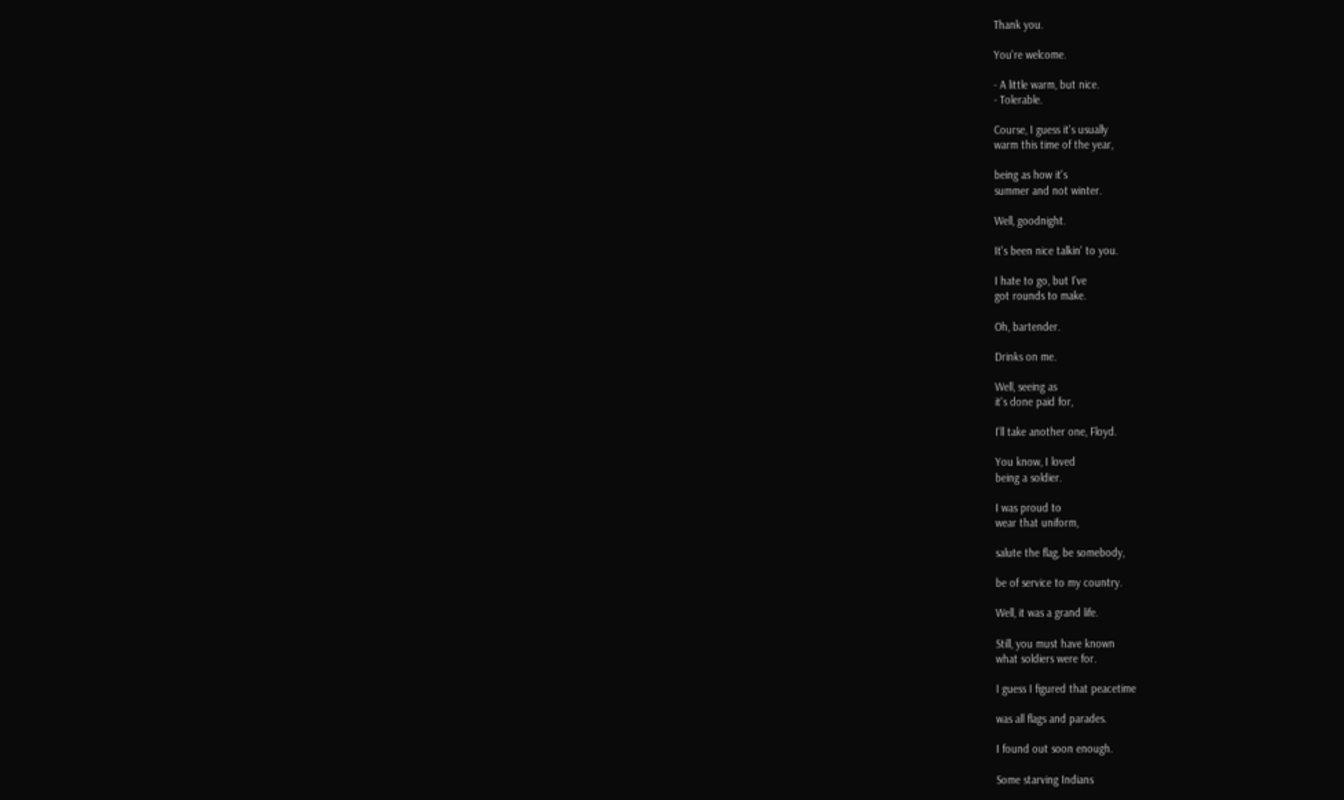Thank you.

You're welcome.

- A little warm, but nice.
- Tolerable.

Course, I guess it's usually
warm this time of the year,

being as how it's
summer and not winter.

Well, goodnight.

It's been nice talkin' to you.

I hate to go, but I've
got rounds to make.

Oh, bartender.

Drinks on me.

Well, seeing as
it's done paid for,

I'll take another one, Floyd.

You know, I loved
being a soldier.

I was proud to
wear that uniform,

salute the flag, be somebody,

be of service to my country.

Well, it was a grand life.

Still, you must have known
what soldiers were for.

I guess I figured that peacetime

was all flags and parades.

I found out soon enough.

Some starving Indians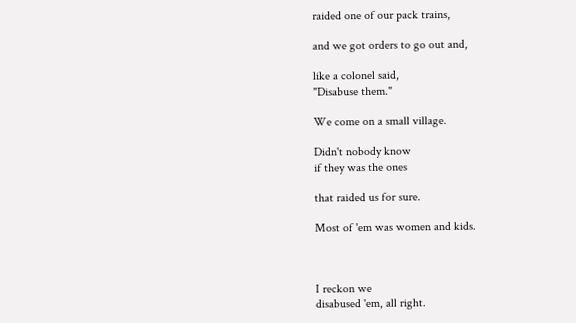raided one of our pack trains,

and we got orders to go out and,

like a colonel said,
"Disabuse them."

We come on a small village.

Didn't nobody know
if they was the ones

that raided us for sure.

Most of 'em was women and kids.



I reckon we
disabused 'em, all right.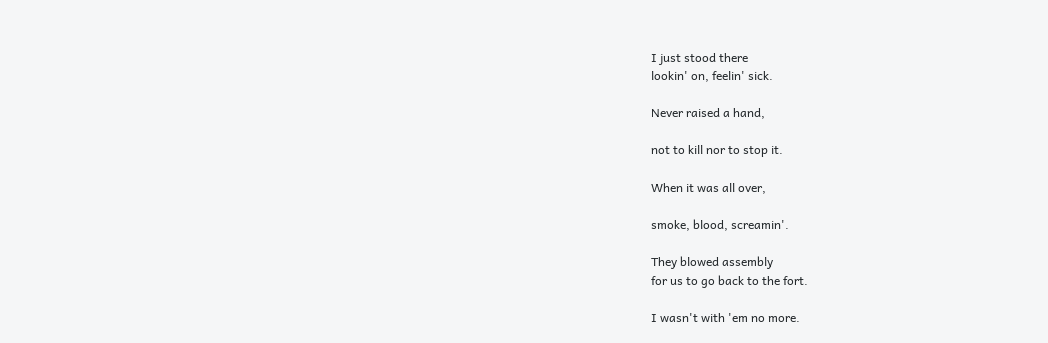I just stood there
lookin' on, feelin' sick.

Never raised a hand,

not to kill nor to stop it.

When it was all over,

smoke, blood, screamin'.

They blowed assembly
for us to go back to the fort.

I wasn't with 'em no more.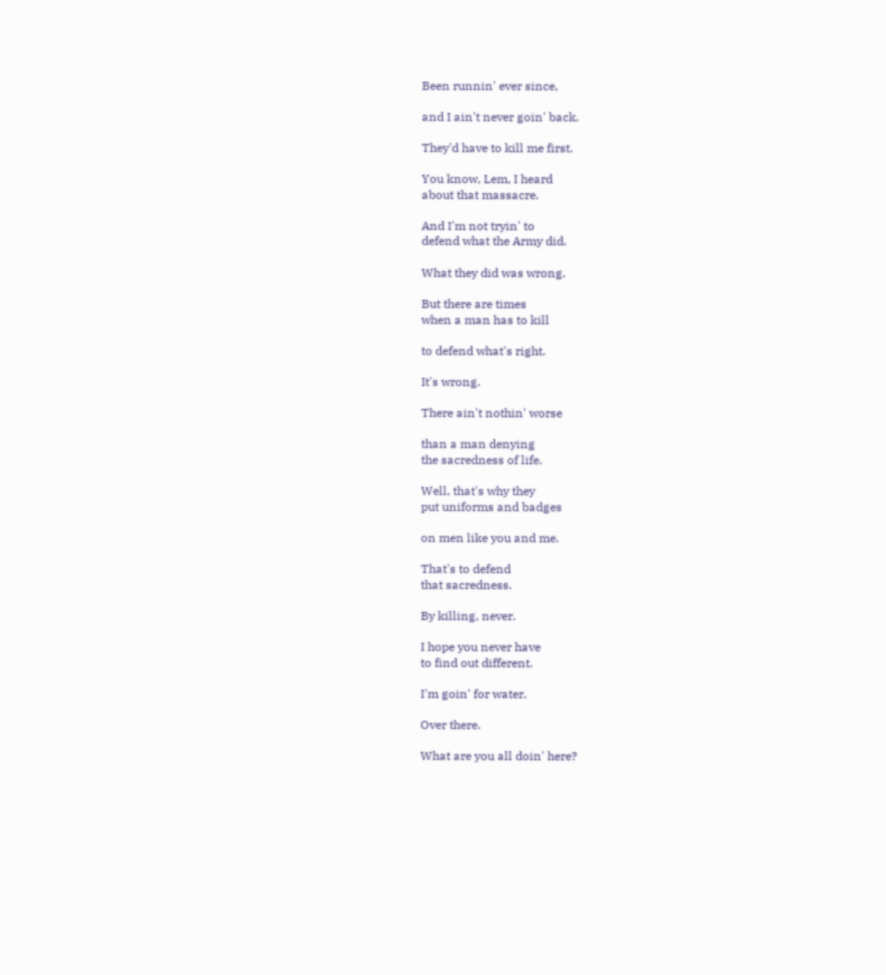Been runnin' ever since,

and I ain't never goin' back.

They'd have to kill me first.

You know, Lem, I heard
about that massacre.

And I'm not tryin' to
defend what the Army did.

What they did was wrong.

But there are times
when a man has to kill

to defend what's right.

It's wrong.

There ain't nothin' worse

than a man denying
the sacredness of life.

Well, that's why they
put uniforms and badges

on men like you and me.

That's to defend
that sacredness.

By killing, never.

I hope you never have
to find out different.

I'm goin' for water.

Over there.

What are you all doin' here?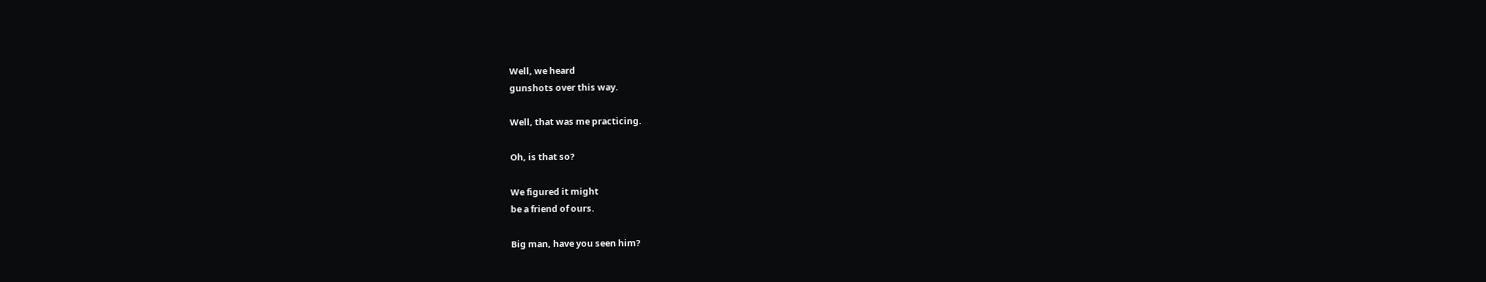Well, we heard
gunshots over this way.

Well, that was me practicing.

Oh, is that so?

We figured it might
be a friend of ours.

Big man, have you seen him?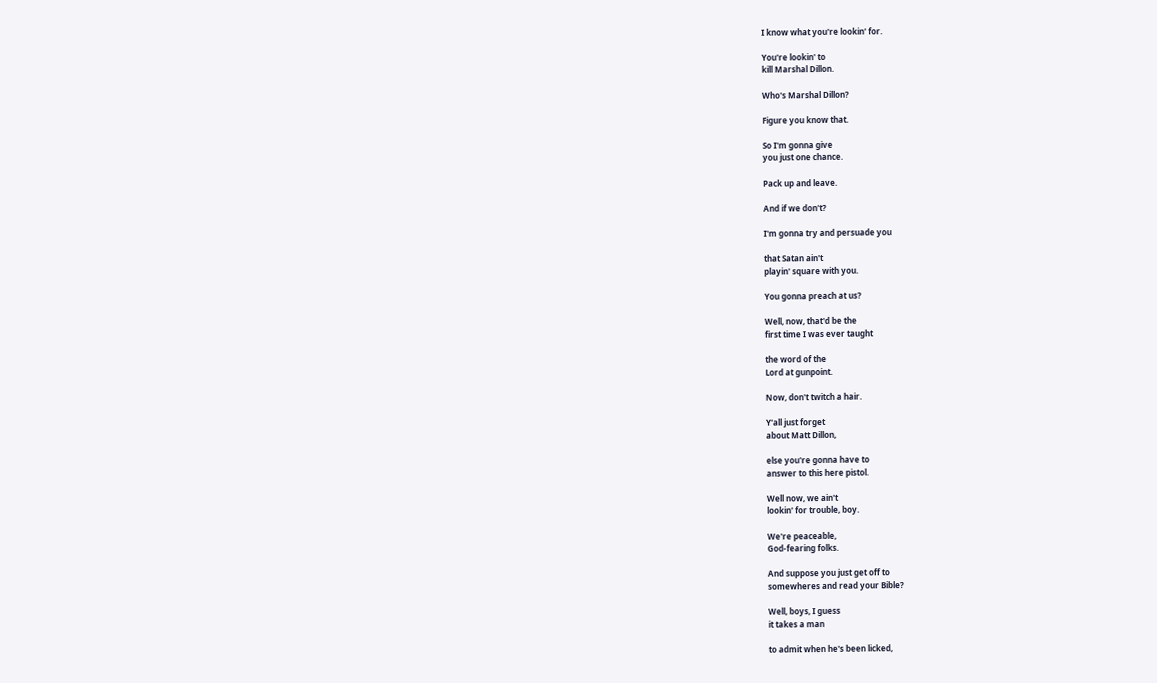I know what you're lookin' for.

You're lookin' to
kill Marshal Dillon.

Who's Marshal Dillon?

Figure you know that.

So I'm gonna give
you just one chance.

Pack up and leave.

And if we don't?

I'm gonna try and persuade you

that Satan ain't
playin' square with you.

You gonna preach at us?

Well, now, that'd be the
first time I was ever taught

the word of the
Lord at gunpoint.

Now, don't twitch a hair.

Y'all just forget
about Matt Dillon,

else you're gonna have to
answer to this here pistol.

Well now, we ain't
lookin' for trouble, boy.

We're peaceable,
God-fearing folks.

And suppose you just get off to
somewheres and read your Bible?

Well, boys, I guess
it takes a man

to admit when he's been licked,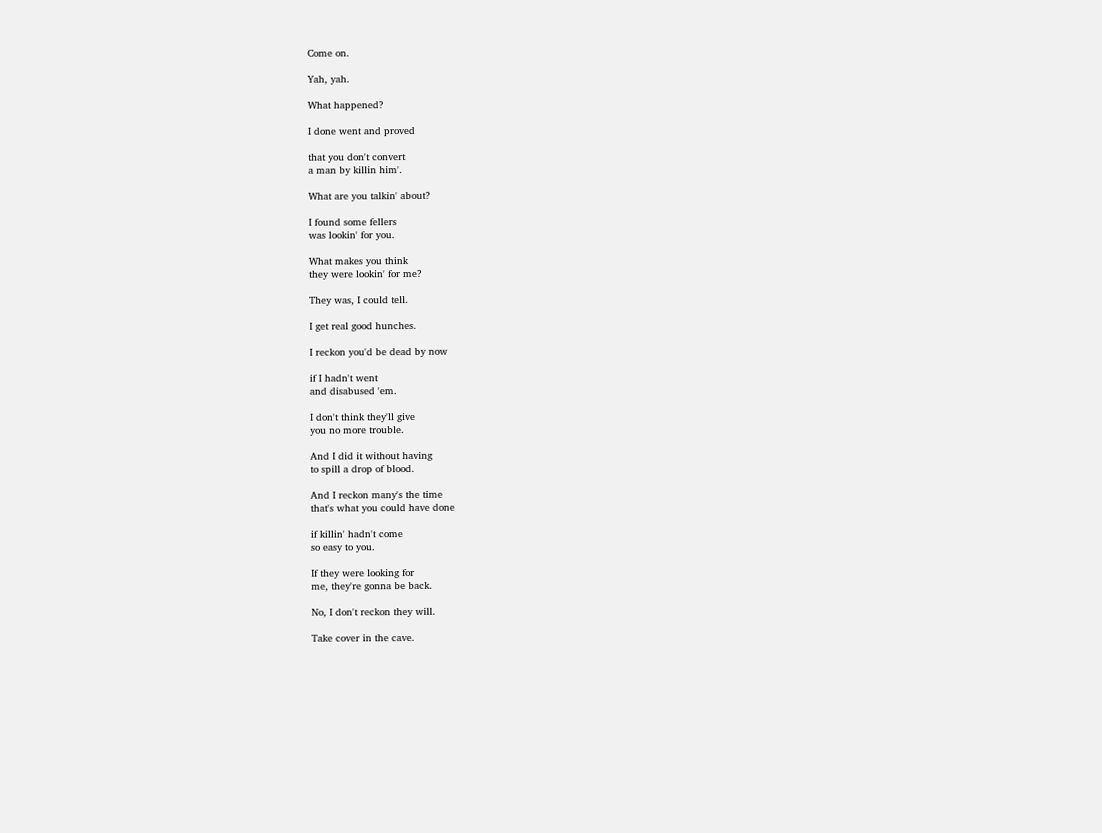Come on.

Yah, yah.

What happened?

I done went and proved

that you don't convert
a man by killin him'.

What are you talkin' about?

I found some fellers
was lookin' for you.

What makes you think
they were lookin' for me?

They was, I could tell.

I get real good hunches.

I reckon you'd be dead by now

if I hadn't went
and disabused 'em.

I don't think they'll give
you no more trouble.

And I did it without having
to spill a drop of blood.

And I reckon many's the time
that's what you could have done

if killin' hadn't come
so easy to you.

If they were looking for
me, they're gonna be back.

No, I don't reckon they will.

Take cover in the cave.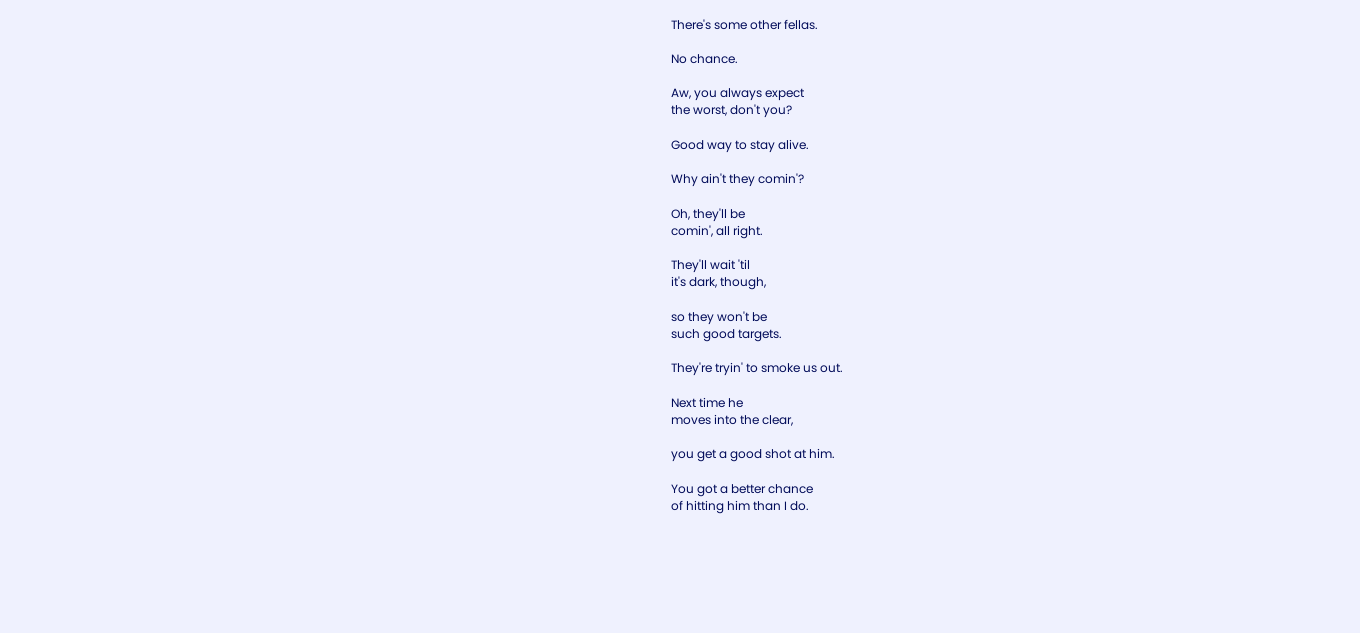There's some other fellas.

No chance.

Aw, you always expect
the worst, don't you?

Good way to stay alive.

Why ain't they comin'?

Oh, they'll be
comin', all right.

They'll wait 'til
it's dark, though,

so they won't be
such good targets.

They're tryin' to smoke us out.

Next time he
moves into the clear,

you get a good shot at him.

You got a better chance
of hitting him than I do.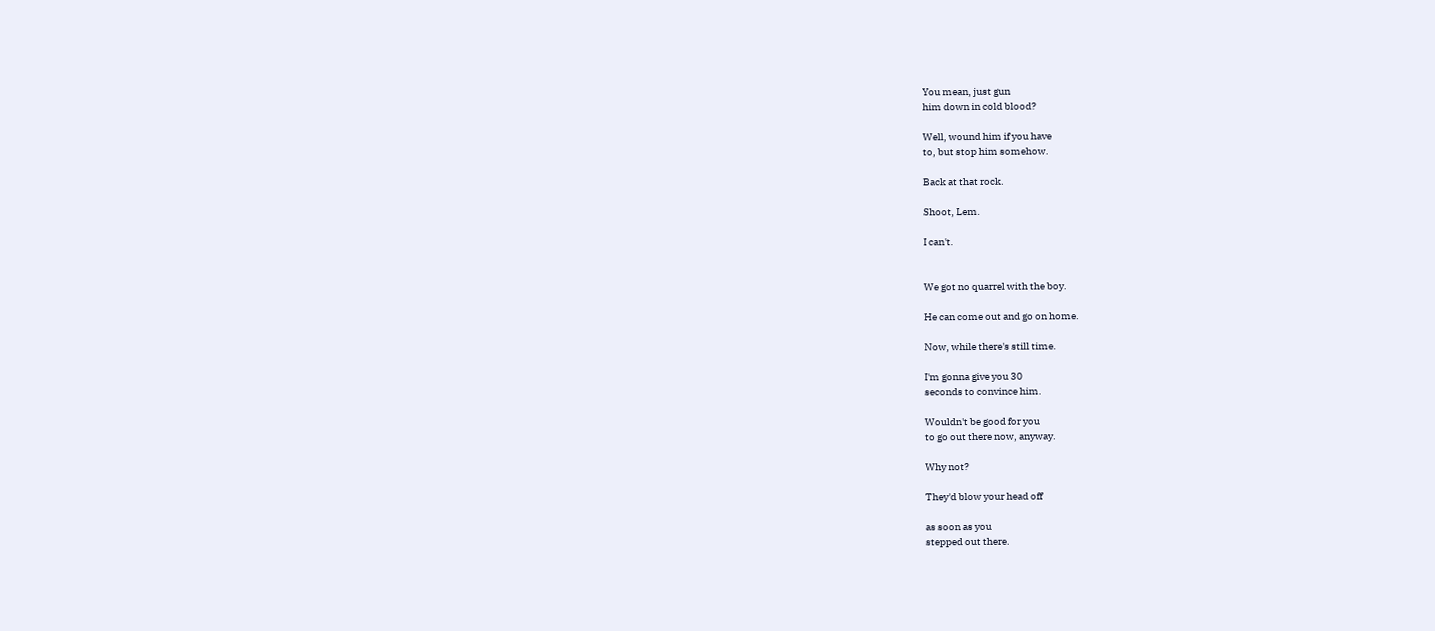You mean, just gun
him down in cold blood?

Well, wound him if you have
to, but stop him somehow.

Back at that rock.

Shoot, Lem.

I can't.


We got no quarrel with the boy.

He can come out and go on home.

Now, while there's still time.

I'm gonna give you 30
seconds to convince him.

Wouldn't be good for you
to go out there now, anyway.

Why not?

They'd blow your head off

as soon as you
stepped out there.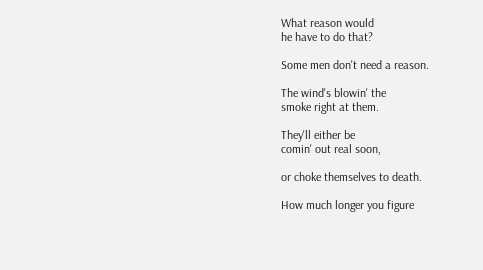What reason would
he have to do that?

Some men don't need a reason.

The wind's blowin' the
smoke right at them.

They'll either be
comin' out real soon,

or choke themselves to death.

How much longer you figure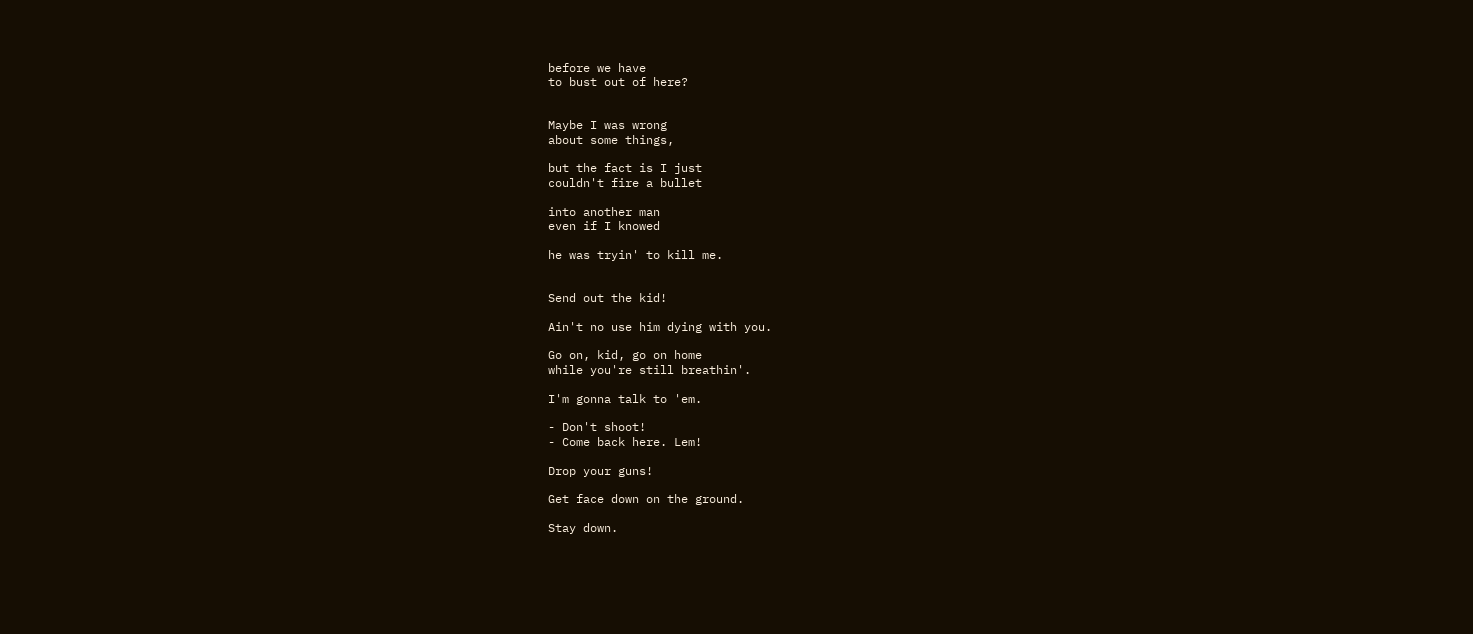before we have
to bust out of here?


Maybe I was wrong
about some things,

but the fact is I just
couldn't fire a bullet

into another man
even if I knowed

he was tryin' to kill me.


Send out the kid!

Ain't no use him dying with you.

Go on, kid, go on home
while you're still breathin'.

I'm gonna talk to 'em.

- Don't shoot!
- Come back here. Lem!

Drop your guns!

Get face down on the ground.

Stay down.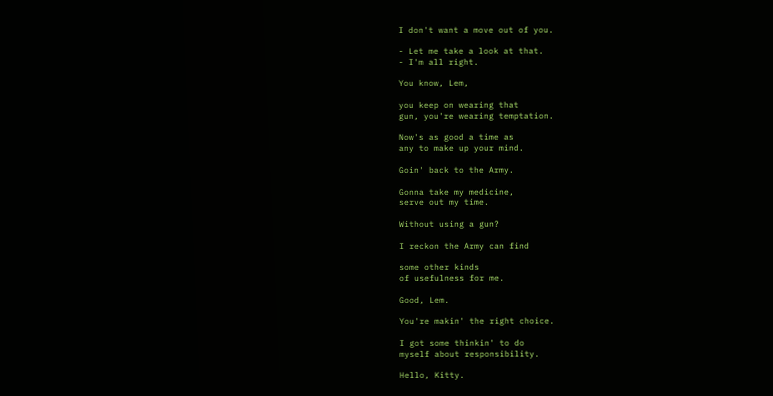I don't want a move out of you.

- Let me take a look at that.
- I'm all right.

You know, Lem,

you keep on wearing that
gun, you're wearing temptation.

Now's as good a time as
any to make up your mind.

Goin' back to the Army.

Gonna take my medicine,
serve out my time.

Without using a gun?

I reckon the Army can find

some other kinds
of usefulness for me.

Good, Lem.

You're makin' the right choice.

I got some thinkin' to do
myself about responsibility.

Hello, Kitty.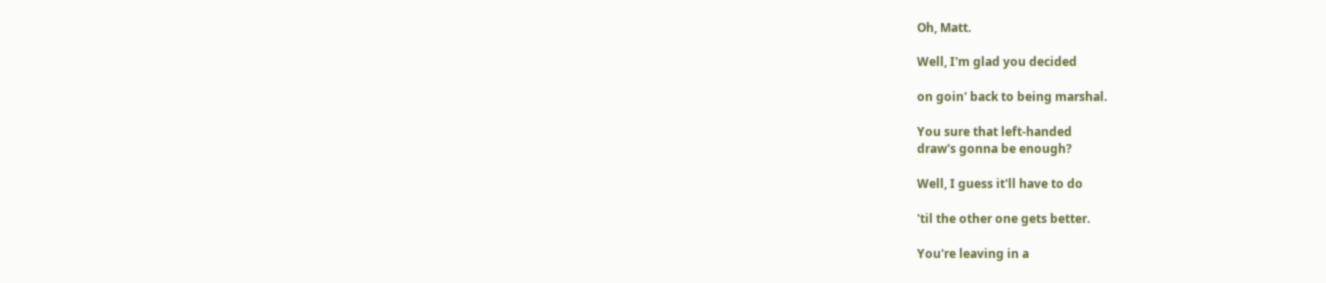Oh, Matt.

Well, I'm glad you decided

on goin' back to being marshal.

You sure that left-handed
draw's gonna be enough?

Well, I guess it'll have to do

'til the other one gets better.

You're leaving in a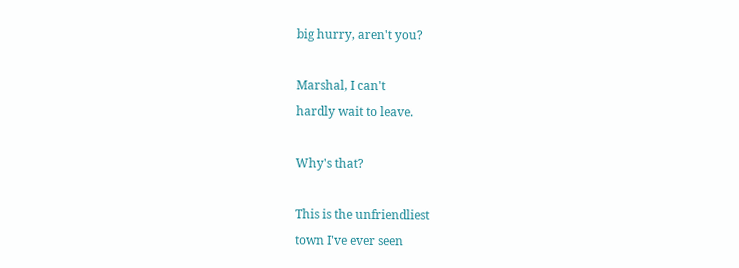big hurry, aren't you?

Marshal, I can't
hardly wait to leave.

Why's that?

This is the unfriendliest
town I've ever seen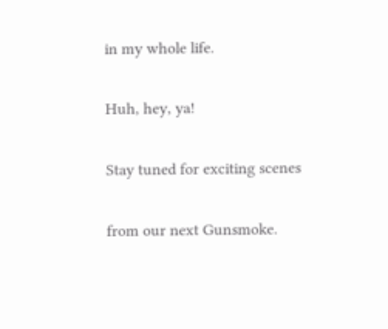in my whole life.

Huh, hey, ya!

Stay tuned for exciting scenes

from our next Gunsmoke.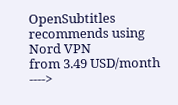OpenSubtitles recommends using Nord VPN
from 3.49 USD/month ---->